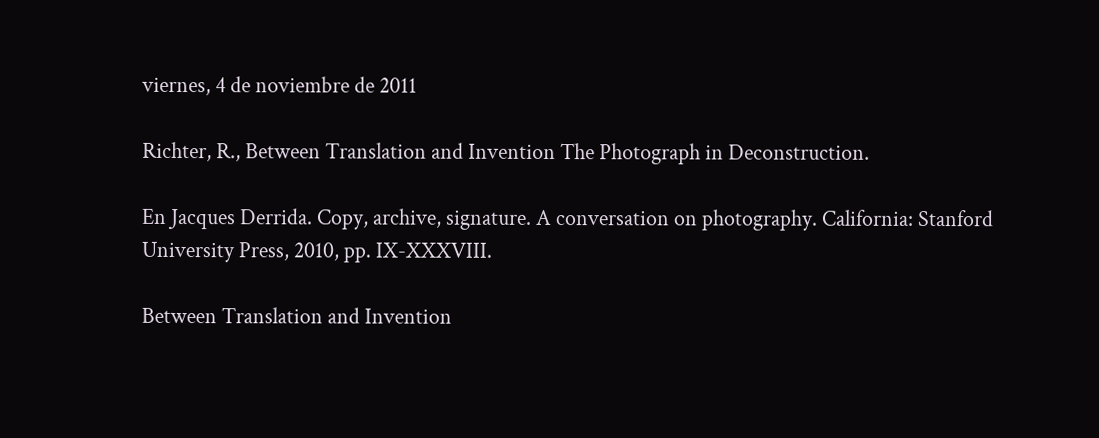viernes, 4 de noviembre de 2011

Richter, R., Between Translation and Invention The Photograph in Deconstruction.

En Jacques Derrida. Copy, archive, signature. A conversation on photography. California: Stanford University Press, 2010, pp. IX-XXXVIII.

Between Translation and Invention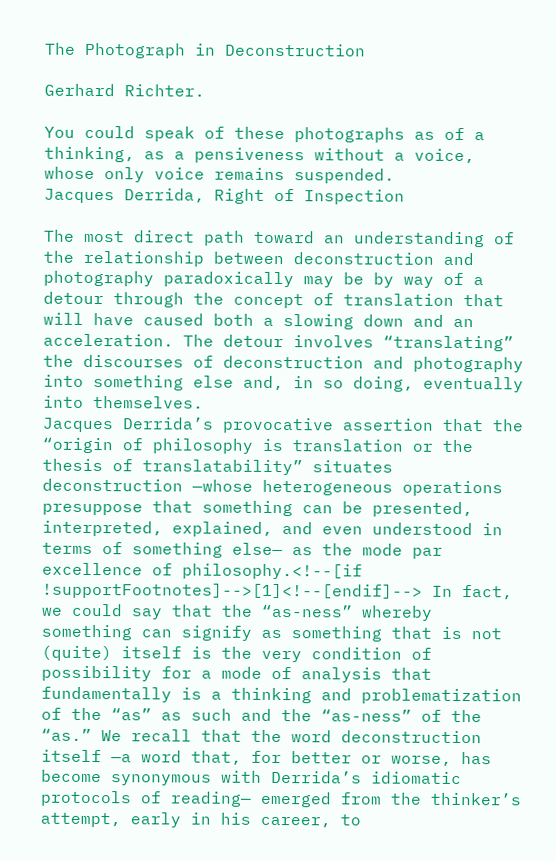The Photograph in Deconstruction

Gerhard Richter.

You could speak of these photographs as of a thinking, as a pensiveness without a voice, whose only voice remains suspended.
Jacques Derrida, Right of Inspection

The most direct path toward an understanding of the relationship between deconstruction and photography paradoxically may be by way of a detour through the concept of translation that will have caused both a slowing down and an acceleration. The detour involves “translating” the discourses of deconstruction and photography into something else and, in so doing, eventually into themselves.
Jacques Derrida’s provocative assertion that the “origin of philosophy is translation or the thesis of translatability” situates deconstruction —whose heterogeneous operations presuppose that something can be presented, interpreted, explained, and even understood in terms of something else— as the mode par excellence of philosophy.<!--[if !supportFootnotes]-->[1]<!--[endif]--> In fact, we could say that the “as-ness” whereby something can signify as something that is not (quite) itself is the very condition of possibility for a mode of analysis that fundamentally is a thinking and problematization of the “as” as such and the “as-ness” of the “as.” We recall that the word deconstruction itself —a word that, for better or worse, has become synonymous with Derrida’s idiomatic protocols of reading— emerged from the thinker’s attempt, early in his career, to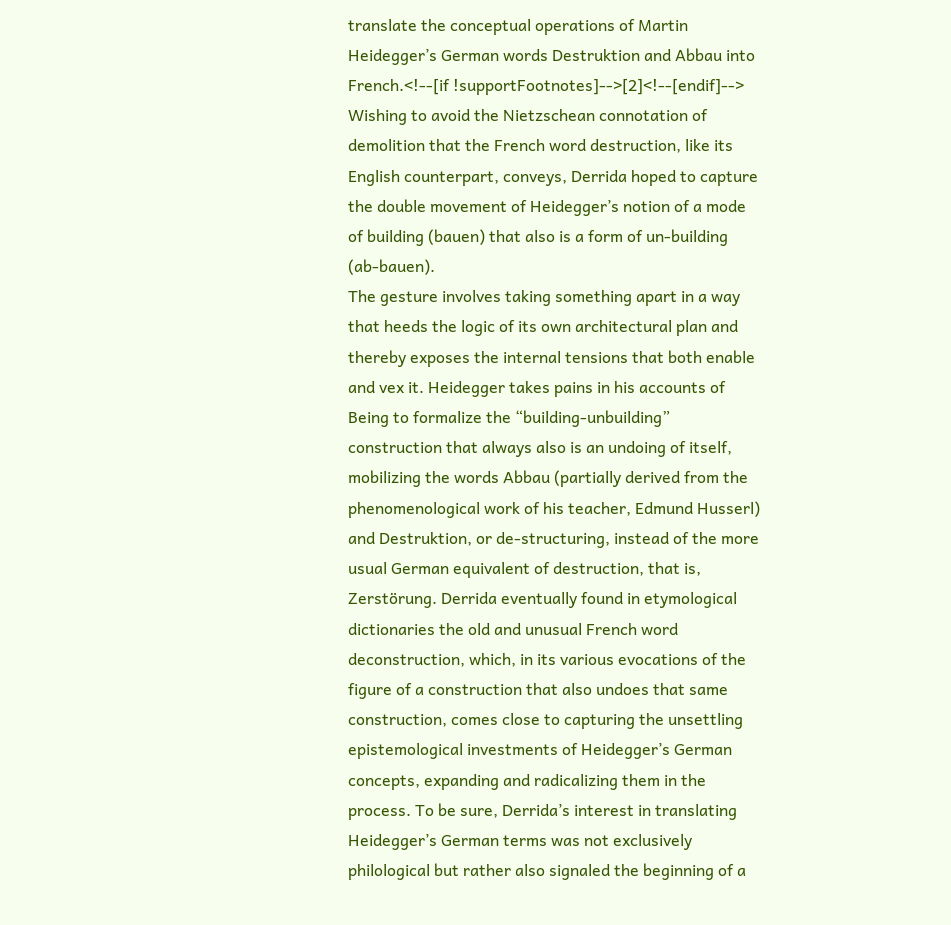translate the conceptual operations of Martin Heidegger’s German words Destruktion and Abbau into French.<!--[if !supportFootnotes]-->[2]<!--[endif]--> Wishing to avoid the Nietzschean connotation of demolition that the French word destruction, like its English counterpart, conveys, Derrida hoped to capture the double movement of Heidegger’s notion of a mode of building (bauen) that also is a form of un-building (ab-bauen).
The gesture involves taking something apart in a way that heeds the logic of its own architectural plan and thereby exposes the internal tensions that both enable and vex it. Heidegger takes pains in his accounts of Being to formalize the “building-unbuilding” construction that always also is an undoing of itself, mobilizing the words Abbau (partially derived from the phenomenological work of his teacher, Edmund Husserl) and Destruktion, or de-structuring, instead of the more usual German equivalent of destruction, that is, Zerstörung. Derrida eventually found in etymological dictionaries the old and unusual French word deconstruction, which, in its various evocations of the figure of a construction that also undoes that same construction, comes close to capturing the unsettling epistemological investments of Heidegger’s German concepts, expanding and radicalizing them in the process. To be sure, Derrida’s interest in translating Heidegger’s German terms was not exclusively philological but rather also signaled the beginning of a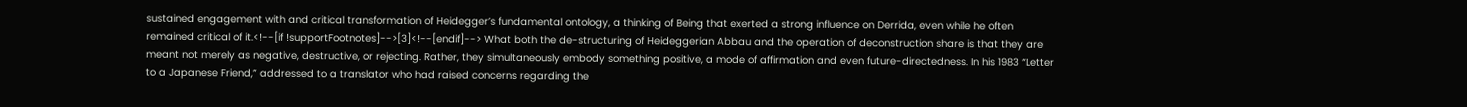sustained engagement with and critical transformation of Heidegger’s fundamental ontology, a thinking of Being that exerted a strong influence on Derrida, even while he often remained critical of it.<!--[if !supportFootnotes]-->[3]<!--[endif]--> What both the de-structuring of Heideggerian Abbau and the operation of deconstruction share is that they are meant not merely as negative, destructive, or rejecting. Rather, they simultaneously embody something positive, a mode of affirmation and even future-directedness. In his 1983 “Letter to a Japanese Friend,” addressed to a translator who had raised concerns regarding the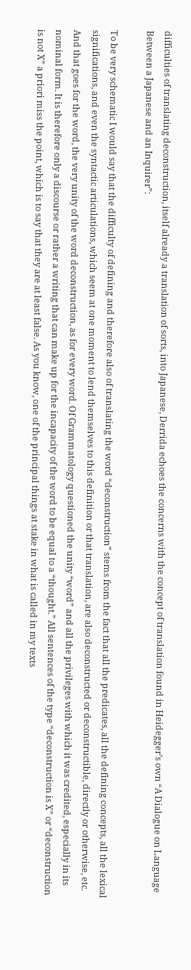difficulties of translating deconstruction, itself already a translation of sorts, into Japanese, Derrida echoes the concerns with the concept of translation found in Heidegger’s own “A Dialogue on Language Between a Japanese and an Inquirer”:

To be very schematic I would say that the difficulty of defining and therefore also of translating the word “deconstruction” stems from the fact that all the predicates, all the defining concepts, all the lexical significations, and even the syntactic articulations, which seem at one moment to lend themselves to this definition or that translation, are also deconstructed or deconstructible, directly or otherwise, etc. And that goes for the word, the very unity of the word deconstruction, as for every word. Of Grammatology questioned the unity “word” and all the privileges with which it was credited, especially in its nominal form. It is therefore only a discourse or rather a writing that can make up for the incapacity of the word to be equal to a “thought.” All sentences of the type “deconstruction is X” or “deconstruction is not X” a priori miss the point, which is to say that they are at least false. As you know, one of the principal things at stake in what is called in my texts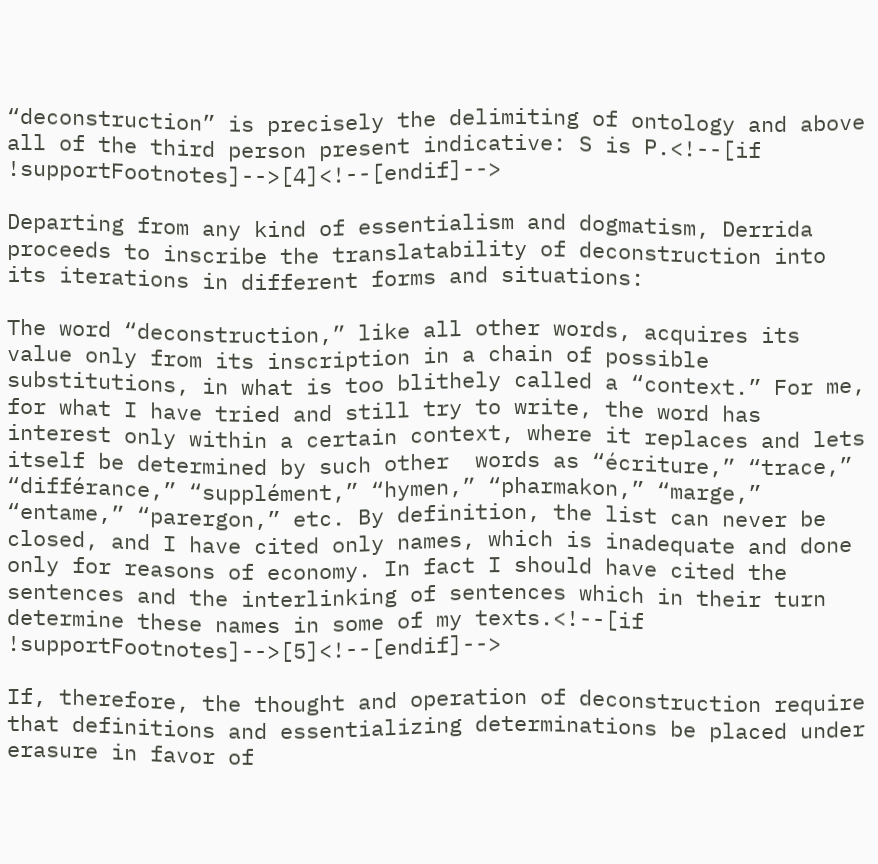“deconstruction” is precisely the delimiting of ontology and above all of the third person present indicative: S is P.<!--[if !supportFootnotes]-->[4]<!--[endif]-->

Departing from any kind of essentialism and dogmatism, Derrida proceeds to inscribe the translatability of deconstruction into its iterations in different forms and situations:

The word “deconstruction,” like all other words, acquires its value only from its inscription in a chain of possible substitutions, in what is too blithely called a “context.” For me, for what I have tried and still try to write, the word has interest only within a certain context, where it replaces and lets itself be determined by such other  words as “écriture,” “trace,” “différance,” “supplément,” “hymen,” “pharmakon,” “marge,” “entame,” “parergon,” etc. By definition, the list can never be closed, and I have cited only names, which is inadequate and done only for reasons of economy. In fact I should have cited the sentences and the interlinking of sentences which in their turn determine these names in some of my texts.<!--[if !supportFootnotes]-->[5]<!--[endif]-->

If, therefore, the thought and operation of deconstruction require that definitions and essentializing determinations be placed under erasure in favor of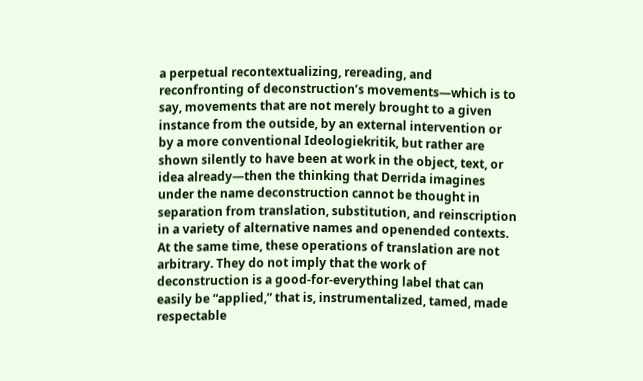a perpetual recontextualizing, rereading, and reconfronting of deconstruction’s movements—which is to say, movements that are not merely brought to a given instance from the outside, by an external intervention or by a more conventional Ideologiekritik, but rather are shown silently to have been at work in the object, text, or idea already—then the thinking that Derrida imagines under the name deconstruction cannot be thought in separation from translation, substitution, and reinscription in a variety of alternative names and openended contexts. At the same time, these operations of translation are not arbitrary. They do not imply that the work of deconstruction is a good-for-everything label that can easily be “applied,” that is, instrumentalized, tamed, made respectable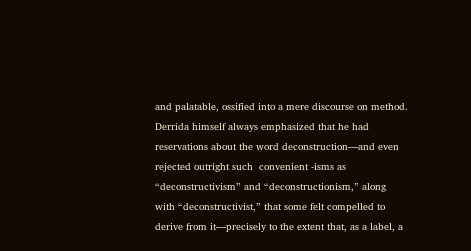and palatable, ossified into a mere discourse on method. Derrida himself always emphasized that he had reservations about the word deconstruction—and even rejected outright such  convenient -isms as “deconstructivism” and “deconstructionism,” along with “deconstructivist,” that some felt compelled to derive from it—precisely to the extent that, as a label, a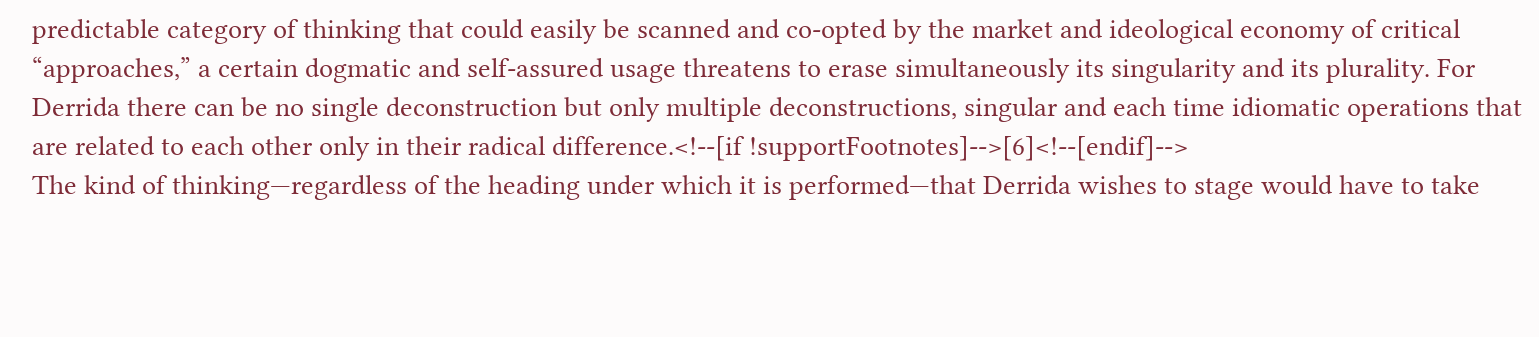predictable category of thinking that could easily be scanned and co-opted by the market and ideological economy of critical “approaches,” a certain dogmatic and self-assured usage threatens to erase simultaneously its singularity and its plurality. For Derrida there can be no single deconstruction but only multiple deconstructions, singular and each time idiomatic operations that are related to each other only in their radical difference.<!--[if !supportFootnotes]-->[6]<!--[endif]-->
The kind of thinking—regardless of the heading under which it is performed—that Derrida wishes to stage would have to take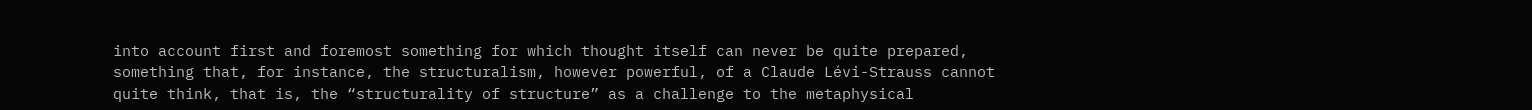into account first and foremost something for which thought itself can never be quite prepared, something that, for instance, the structuralism, however powerful, of a Claude Lévi-Strauss cannot quite think, that is, the “structurality of structure” as a challenge to the metaphysical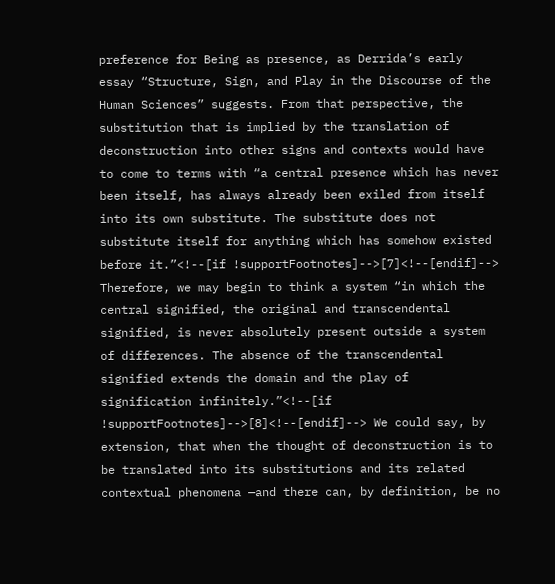preference for Being as presence, as Derrida’s early essay “Structure, Sign, and Play in the Discourse of the Human Sciences” suggests. From that perspective, the substitution that is implied by the translation of deconstruction into other signs and contexts would have to come to terms with “a central presence which has never been itself, has always already been exiled from itself into its own substitute. The substitute does not substitute itself for anything which has somehow existed before it.”<!--[if !supportFootnotes]-->[7]<!--[endif]--> Therefore, we may begin to think a system “in which the central signified, the original and transcendental signified, is never absolutely present outside a system of differences. The absence of the transcendental signified extends the domain and the play of signification infinitely.”<!--[if !supportFootnotes]-->[8]<!--[endif]--> We could say, by extension, that when the thought of deconstruction is to be translated into its substitutions and its related contextual phenomena —and there can, by definition, be no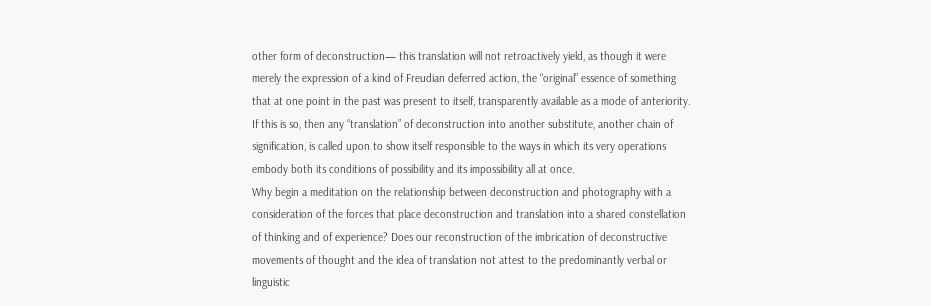other form of deconstruction— this translation will not retroactively yield, as though it were merely the expression of a kind of Freudian deferred action, the “original” essence of something that at one point in the past was present to itself, transparently available as a mode of anteriority. If this is so, then any “translation” of deconstruction into another substitute, another chain of signification, is called upon to show itself responsible to the ways in which its very operations embody both its conditions of possibility and its impossibility all at once.
Why begin a meditation on the relationship between deconstruction and photography with a consideration of the forces that place deconstruction and translation into a shared constellation of thinking and of experience? Does our reconstruction of the imbrication of deconstructive movements of thought and the idea of translation not attest to the predominantly verbal or linguistic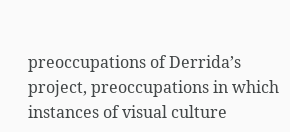preoccupations of Derrida’s project, preoccupations in which instances of visual culture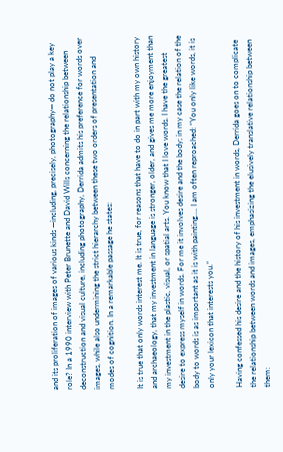and its proliferation of images of various kinds —including, precisely, photography— do not play a key role? In a 1990 interview with Peter Brunette and David Wills concerning the relationship between deconstruction and visual culture, including photography, Derrida admits his preference for words over images, while also undermining the strict hierarchy between these two orders of presentation and modes of cognition. In a remarkable passage he states:

It is true that only words interest me. It is true, for reasons that have to do in part with my own history and archaeology, that my investment in language is stronger, older, and gives me more enjoyment than my investment in the plastic, visual, or spatial arts. You know that I love words. I have the greatest desire to express myself in words. For me it involves desire and the body; in my case the relation of the body to words is as important as it is with painting…. I am often reproached: “You only like words, it is only your lexicon that interests you.”

Having confessed his desire and the history of his investment in words, Derrida goes on to complicate the relationship between words and images, emphasizing the elusively translative relationship between them: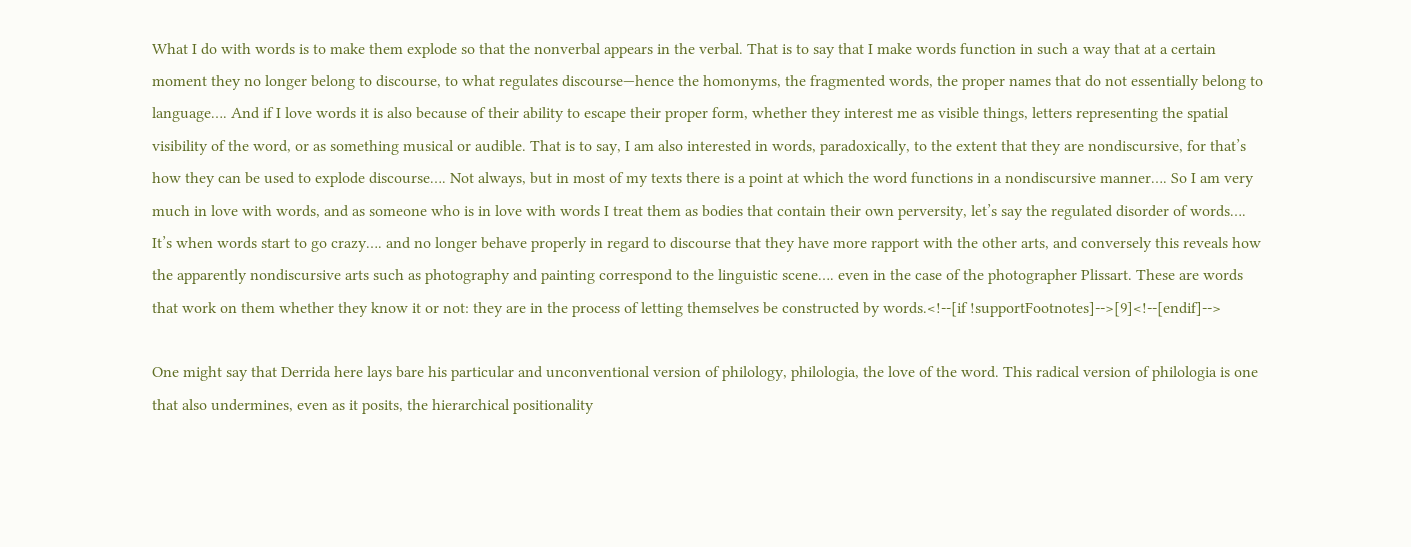What I do with words is to make them explode so that the nonverbal appears in the verbal. That is to say that I make words function in such a way that at a certain moment they no longer belong to discourse, to what regulates discourse—hence the homonyms, the fragmented words, the proper names that do not essentially belong to language…. And if I love words it is also because of their ability to escape their proper form, whether they interest me as visible things, letters representing the spatial visibility of the word, or as something musical or audible. That is to say, I am also interested in words, paradoxically, to the extent that they are nondiscursive, for that’s how they can be used to explode discourse…. Not always, but in most of my texts there is a point at which the word functions in a nondiscursive manner…. So I am very much in love with words, and as someone who is in love with words I treat them as bodies that contain their own perversity, let’s say the regulated disorder of words…. It’s when words start to go crazy…. and no longer behave properly in regard to discourse that they have more rapport with the other arts, and conversely this reveals how the apparently nondiscursive arts such as photography and painting correspond to the linguistic scene…. even in the case of the photographer Plissart. These are words that work on them whether they know it or not: they are in the process of letting themselves be constructed by words.<!--[if !supportFootnotes]-->[9]<!--[endif]-->

One might say that Derrida here lays bare his particular and unconventional version of philology, philologia, the love of the word. This radical version of philologia is one that also undermines, even as it posits, the hierarchical positionality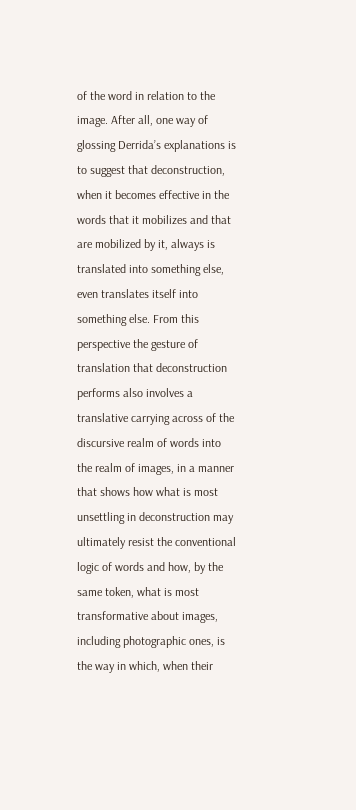of the word in relation to the image. After all, one way of glossing Derrida’s explanations is to suggest that deconstruction, when it becomes effective in the words that it mobilizes and that are mobilized by it, always is translated into something else, even translates itself into something else. From this perspective the gesture of translation that deconstruction performs also involves a translative carrying across of the discursive realm of words into the realm of images, in a manner that shows how what is most unsettling in deconstruction may ultimately resist the conventional logic of words and how, by the same token, what is most transformative about images, including photographic ones, is the way in which, when their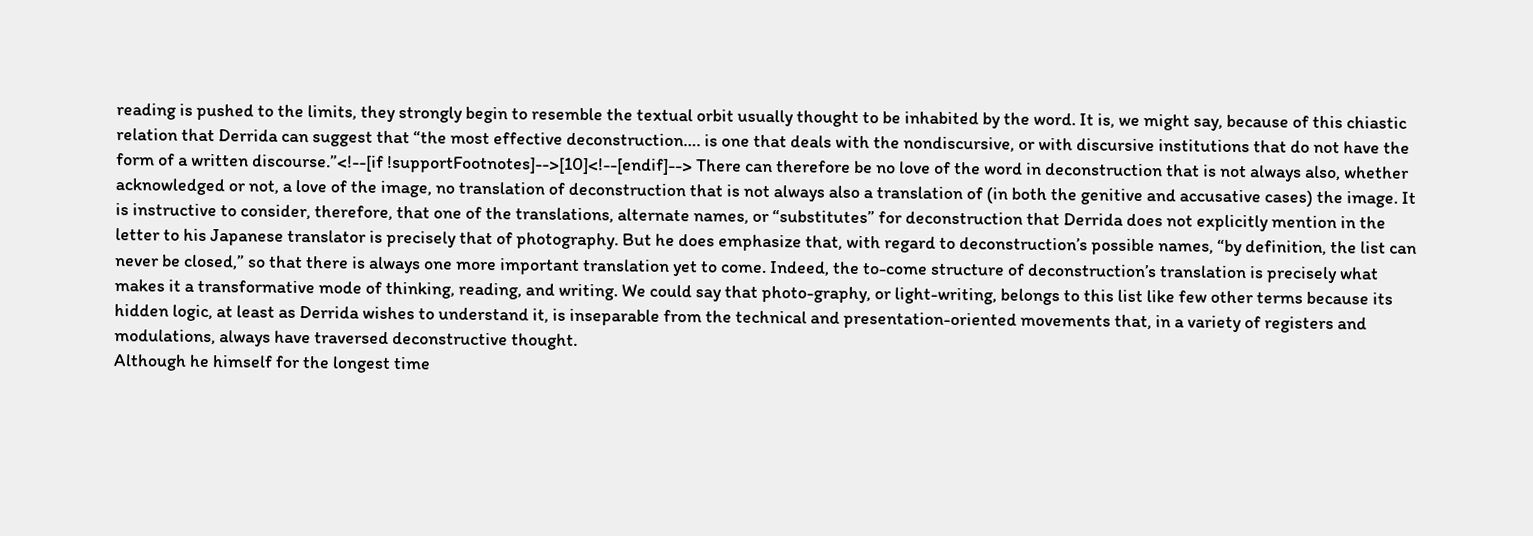reading is pushed to the limits, they strongly begin to resemble the textual orbit usually thought to be inhabited by the word. It is, we might say, because of this chiastic relation that Derrida can suggest that “the most effective deconstruction…. is one that deals with the nondiscursive, or with discursive institutions that do not have the form of a written discourse.”<!--[if !supportFootnotes]-->[10]<!--[endif]--> There can therefore be no love of the word in deconstruction that is not always also, whether acknowledged or not, a love of the image, no translation of deconstruction that is not always also a translation of (in both the genitive and accusative cases) the image. It is instructive to consider, therefore, that one of the translations, alternate names, or “substitutes” for deconstruction that Derrida does not explicitly mention in the letter to his Japanese translator is precisely that of photography. But he does emphasize that, with regard to deconstruction’s possible names, “by definition, the list can never be closed,” so that there is always one more important translation yet to come. Indeed, the to-come structure of deconstruction’s translation is precisely what makes it a transformative mode of thinking, reading, and writing. We could say that photo-graphy, or light-writing, belongs to this list like few other terms because its hidden logic, at least as Derrida wishes to understand it, is inseparable from the technical and presentation-oriented movements that, in a variety of registers and modulations, always have traversed deconstructive thought.
Although he himself for the longest time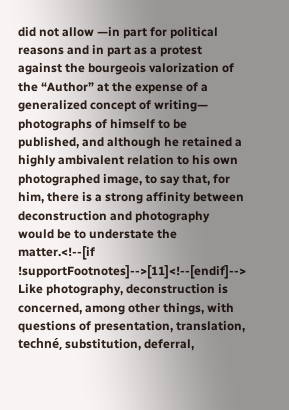did not allow —in part for political reasons and in part as a protest against the bourgeois valorization of the “Author” at the expense of a generalized concept of writing— photographs of himself to be published, and although he retained a highly ambivalent relation to his own photographed image, to say that, for him, there is a strong affinity between deconstruction and photography would be to understate the matter.<!--[if !supportFootnotes]-->[11]<!--[endif]--> Like photography, deconstruction is concerned, among other things, with questions of presentation, translation, techné, substitution, deferral,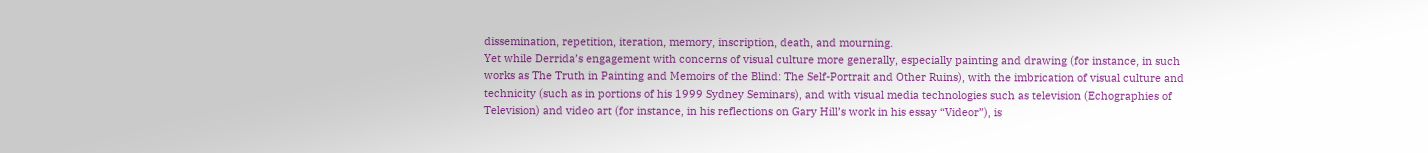dissemination, repetition, iteration, memory, inscription, death, and mourning.
Yet while Derrida’s engagement with concerns of visual culture more generally, especially painting and drawing (for instance, in such works as The Truth in Painting and Memoirs of the Blind: The Self-Portrait and Other Ruins), with the imbrication of visual culture and technicity (such as in portions of his 1999 Sydney Seminars), and with visual media technologies such as television (Echographies of Television) and video art (for instance, in his reflections on Gary Hill’s work in his essay “Videor”), is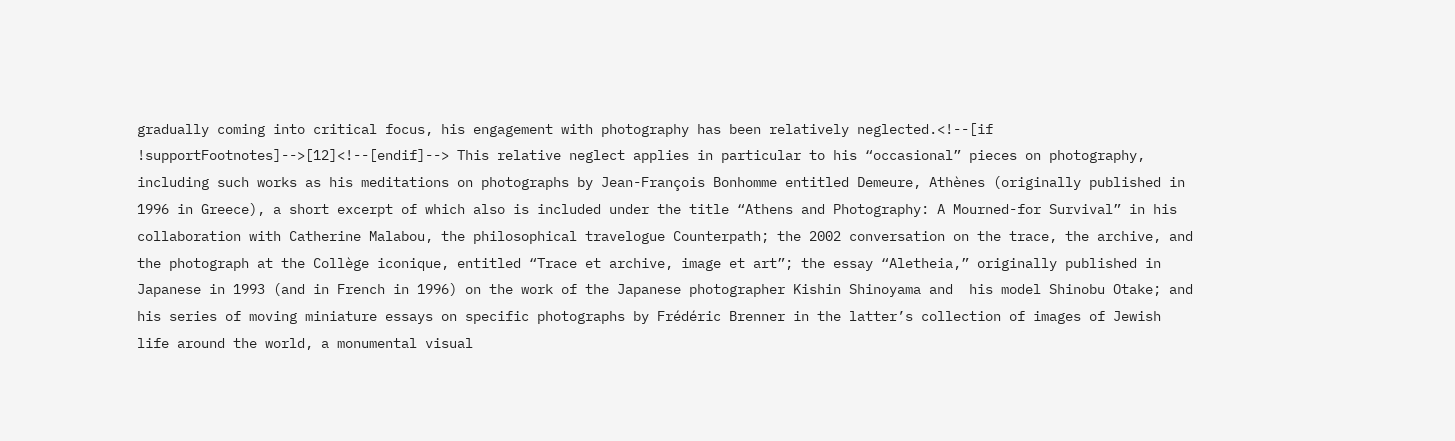gradually coming into critical focus, his engagement with photography has been relatively neglected.<!--[if !supportFootnotes]-->[12]<!--[endif]--> This relative neglect applies in particular to his “occasional” pieces on photography, including such works as his meditations on photographs by Jean-François Bonhomme entitled Demeure, Athènes (originally published in 1996 in Greece), a short excerpt of which also is included under the title “Athens and Photography: A Mourned-for Survival” in his collaboration with Catherine Malabou, the philosophical travelogue Counterpath; the 2002 conversation on the trace, the archive, and the photograph at the Collège iconique, entitled “Trace et archive, image et art”; the essay “Aletheia,” originally published in Japanese in 1993 (and in French in 1996) on the work of the Japanese photographer Kishin Shinoyama and  his model Shinobu Otake; and his series of moving miniature essays on specific photographs by Frédéric Brenner in the latter’s collection of images of Jewish life around the world, a monumental visual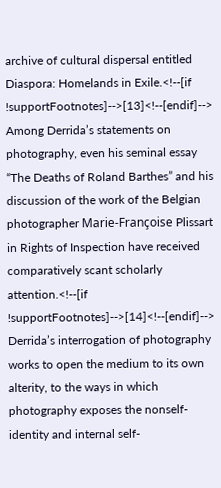archive of cultural dispersal entitled Diaspora: Homelands in Exile.<!--[if !supportFootnotes]-->[13]<!--[endif]--> Among Derrida’s statements on photography, even his seminal essay “The Deaths of Roland Barthes” and his discussion of the work of the Belgian photographer Marie-Françoise Plissart in Rights of Inspection have received comparatively scant scholarly attention.<!--[if !supportFootnotes]-->[14]<!--[endif]--> Derrida’s interrogation of photography works to open the medium to its own alterity, to the ways in which photography exposes the nonself-identity and internal self-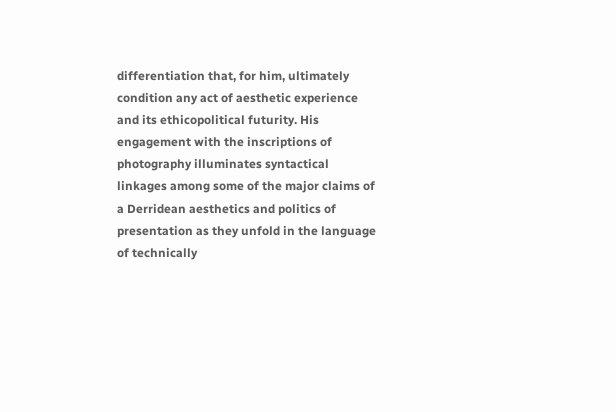differentiation that, for him, ultimately condition any act of aesthetic experience and its ethicopolitical futurity. His engagement with the inscriptions of photography illuminates syntactical linkages among some of the major claims of a Derridean aesthetics and politics of presentation as they unfold in the language of technically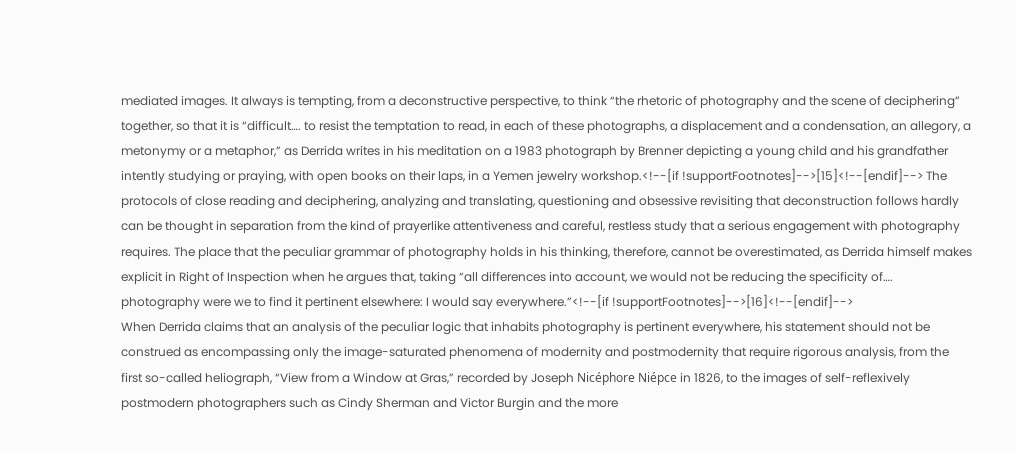mediated images. It always is tempting, from a deconstructive perspective, to think “the rhetoric of photography and the scene of deciphering” together, so that it is “difficult…. to resist the temptation to read, in each of these photographs, a displacement and a condensation, an allegory, a metonymy or a metaphor,” as Derrida writes in his meditation on a 1983 photograph by Brenner depicting a young child and his grandfather intently studying or praying, with open books on their laps, in a Yemen jewelry workshop.<!--[if !supportFootnotes]-->[15]<!--[endif]--> The protocols of close reading and deciphering, analyzing and translating, questioning and obsessive revisiting that deconstruction follows hardly can be thought in separation from the kind of prayerlike attentiveness and careful, restless study that a serious engagement with photography requires. The place that the peculiar grammar of photography holds in his thinking, therefore, cannot be overestimated, as Derrida himself makes explicit in Right of Inspection when he argues that, taking “all differences into account, we would not be reducing the specificity of…. photography were we to find it pertinent elsewhere: I would say everywhere.”<!--[if !supportFootnotes]-->[16]<!--[endif]-->
When Derrida claims that an analysis of the peculiar logic that inhabits photography is pertinent everywhere, his statement should not be construed as encompassing only the image-saturated phenomena of modernity and postmodernity that require rigorous analysis, from the first so-called heliograph, “View from a Window at Gras,” recorded by Joseph Nicéphore Niépce in 1826, to the images of self-reflexively postmodern photographers such as Cindy Sherman and Victor Burgin and the more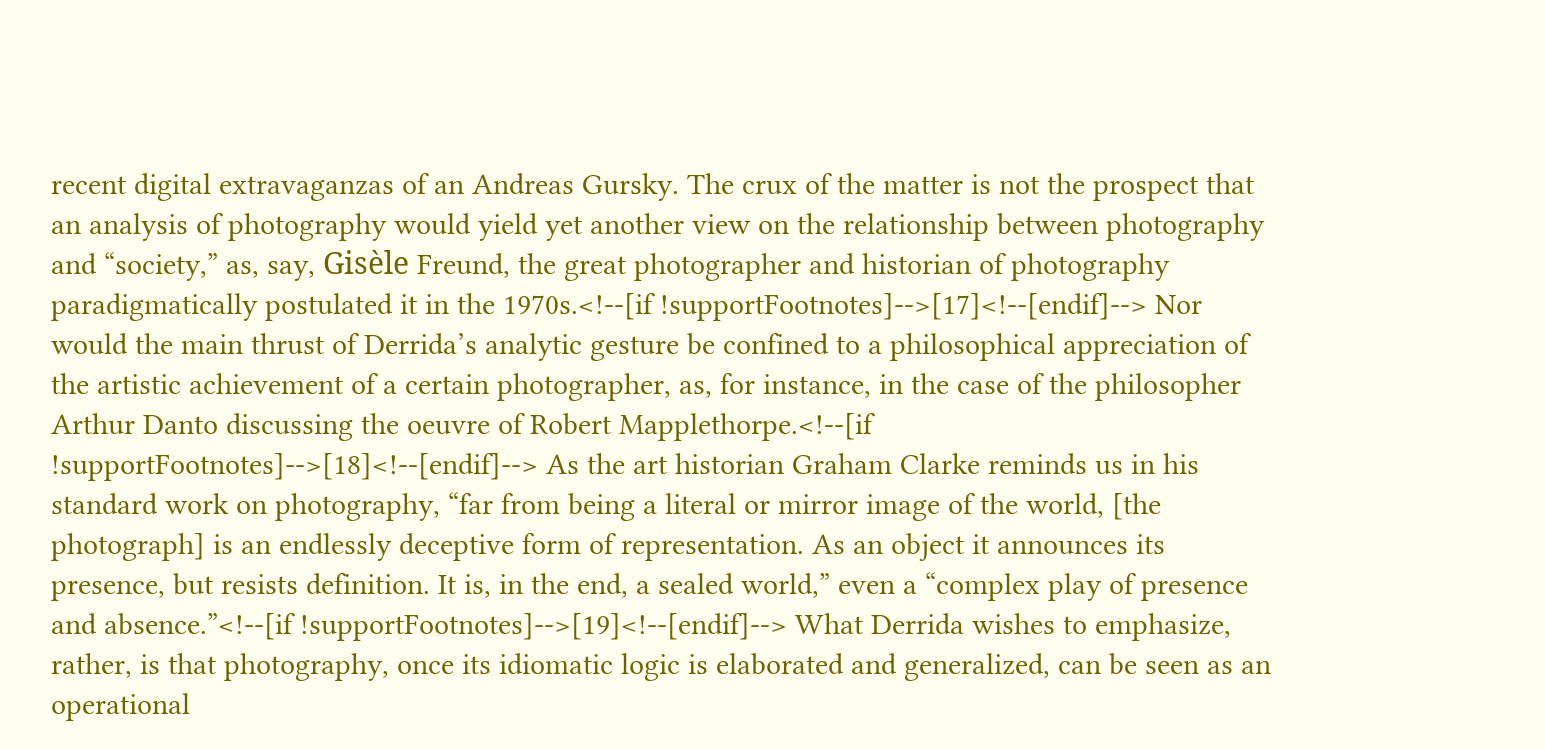recent digital extravaganzas of an Andreas Gursky. The crux of the matter is not the prospect that an analysis of photography would yield yet another view on the relationship between photography and “society,” as, say, Gisèle Freund, the great photographer and historian of photography paradigmatically postulated it in the 1970s.<!--[if !supportFootnotes]-->[17]<!--[endif]--> Nor would the main thrust of Derrida’s analytic gesture be confined to a philosophical appreciation of the artistic achievement of a certain photographer, as, for instance, in the case of the philosopher Arthur Danto discussing the oeuvre of Robert Mapplethorpe.<!--[if !supportFootnotes]-->[18]<!--[endif]--> As the art historian Graham Clarke reminds us in his standard work on photography, “far from being a literal or mirror image of the world, [the photograph] is an endlessly deceptive form of representation. As an object it announces its presence, but resists definition. It is, in the end, a sealed world,” even a “complex play of presence and absence.”<!--[if !supportFootnotes]-->[19]<!--[endif]--> What Derrida wishes to emphasize, rather, is that photography, once its idiomatic logic is elaborated and generalized, can be seen as an operational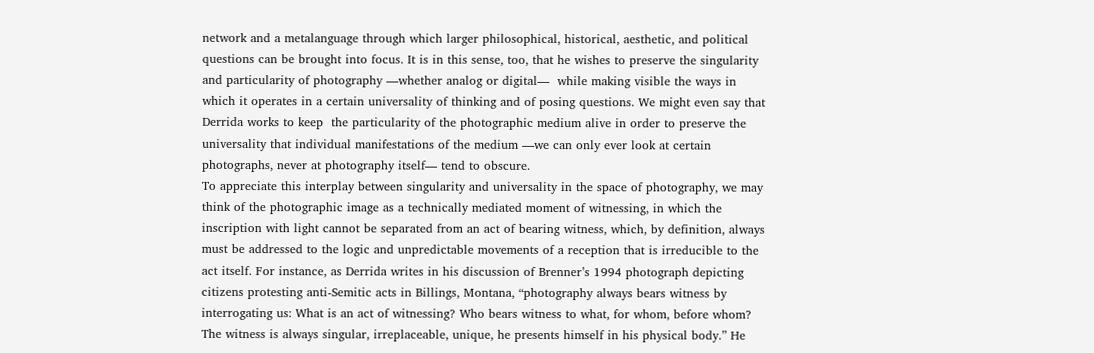network and a metalanguage through which larger philosophical, historical, aesthetic, and political questions can be brought into focus. It is in this sense, too, that he wishes to preserve the singularity and particularity of photography —whether analog or digital—  while making visible the ways in which it operates in a certain universality of thinking and of posing questions. We might even say that Derrida works to keep  the particularity of the photographic medium alive in order to preserve the universality that individual manifestations of the medium —we can only ever look at certain photographs, never at photography itself— tend to obscure.
To appreciate this interplay between singularity and universality in the space of photography, we may think of the photographic image as a technically mediated moment of witnessing, in which the inscription with light cannot be separated from an act of bearing witness, which, by definition, always must be addressed to the logic and unpredictable movements of a reception that is irreducible to the act itself. For instance, as Derrida writes in his discussion of Brenner’s 1994 photograph depicting citizens protesting anti-Semitic acts in Billings, Montana, “photography always bears witness by interrogating us: What is an act of witnessing? Who bears witness to what, for whom, before whom? The witness is always singular, irreplaceable, unique, he presents himself in his physical body.” He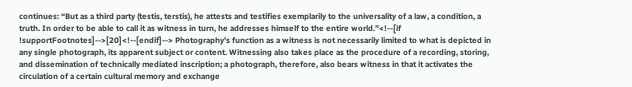continues: “But as a third party (testis, terstis), he attests and testifies exemplarily to the universality of a law, a condition, a truth. In order to be able to call it as witness in turn, he addresses himself to the entire world.”<!--[if !supportFootnotes]-->[20]<!--[endif]--> Photography’s function as a witness is not necessarily limited to what is depicted in any single photograph, its apparent subject or content. Witnessing also takes place as the procedure of a recording, storing, and dissemination of technically mediated inscription; a photograph, therefore, also bears witness in that it activates the circulation of a certain cultural memory and exchange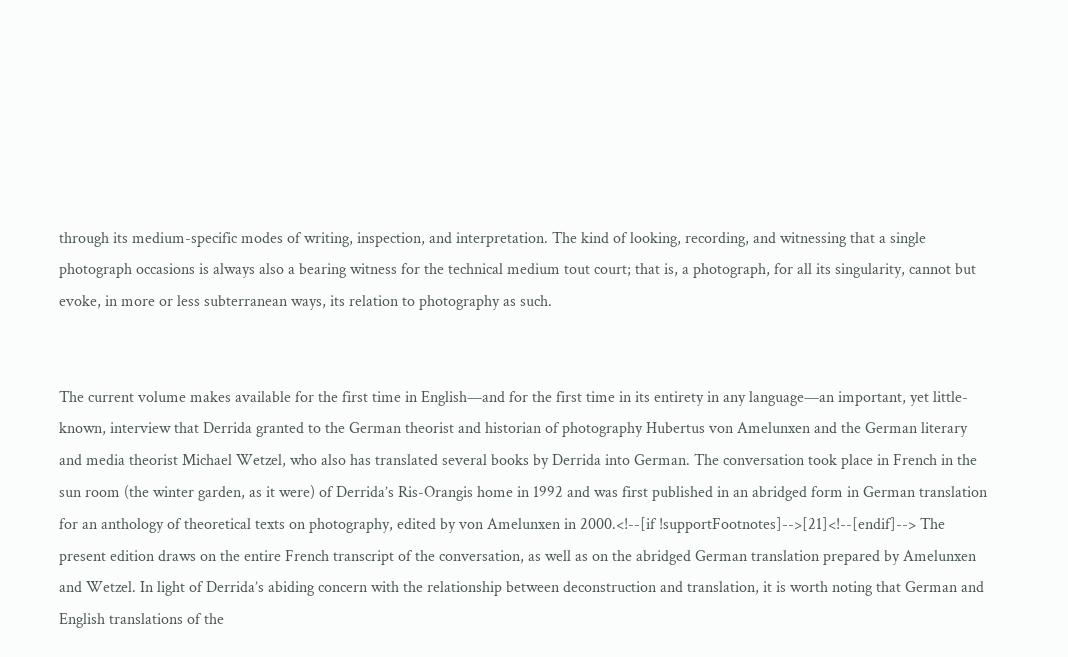through its medium-specific modes of writing, inspection, and interpretation. The kind of looking, recording, and witnessing that a single photograph occasions is always also a bearing witness for the technical medium tout court; that is, a photograph, for all its singularity, cannot but evoke, in more or less subterranean ways, its relation to photography as such.


The current volume makes available for the first time in English—and for the first time in its entirety in any language—an important, yet little-known, interview that Derrida granted to the German theorist and historian of photography Hubertus von Amelunxen and the German literary and media theorist Michael Wetzel, who also has translated several books by Derrida into German. The conversation took place in French in the sun room (the winter garden, as it were) of Derrida’s Ris-Orangis home in 1992 and was first published in an abridged form in German translation for an anthology of theoretical texts on photography, edited by von Amelunxen in 2000.<!--[if !supportFootnotes]-->[21]<!--[endif]--> The present edition draws on the entire French transcript of the conversation, as well as on the abridged German translation prepared by Amelunxen and Wetzel. In light of Derrida’s abiding concern with the relationship between deconstruction and translation, it is worth noting that German and English translations of the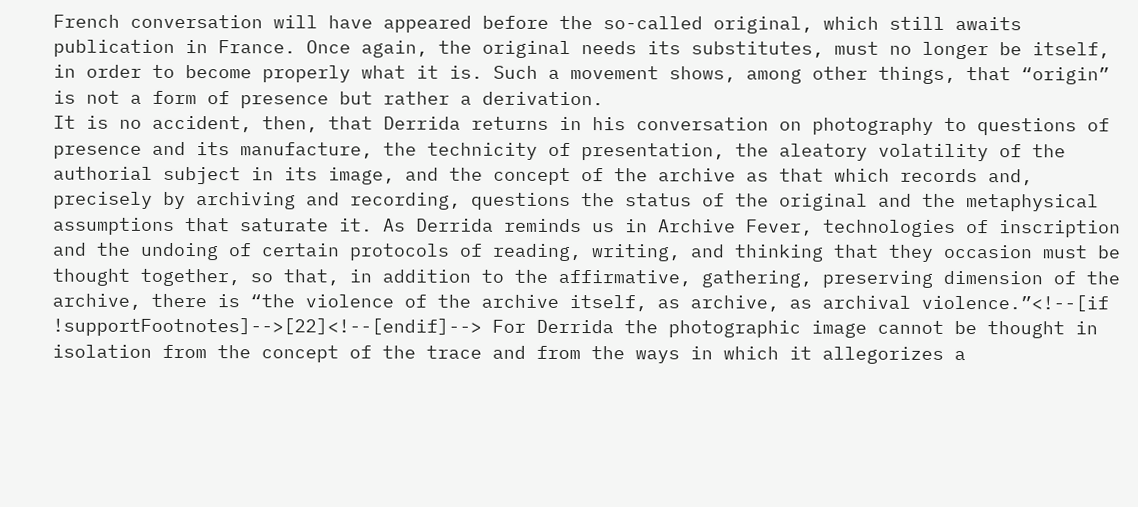French conversation will have appeared before the so-called original, which still awaits publication in France. Once again, the original needs its substitutes, must no longer be itself, in order to become properly what it is. Such a movement shows, among other things, that “origin” is not a form of presence but rather a derivation.
It is no accident, then, that Derrida returns in his conversation on photography to questions of presence and its manufacture, the technicity of presentation, the aleatory volatility of the authorial subject in its image, and the concept of the archive as that which records and, precisely by archiving and recording, questions the status of the original and the metaphysical assumptions that saturate it. As Derrida reminds us in Archive Fever, technologies of inscription and the undoing of certain protocols of reading, writing, and thinking that they occasion must be thought together, so that, in addition to the affirmative, gathering, preserving dimension of the archive, there is “the violence of the archive itself, as archive, as archival violence.”<!--[if !supportFootnotes]-->[22]<!--[endif]--> For Derrida the photographic image cannot be thought in isolation from the concept of the trace and from the ways in which it allegorizes a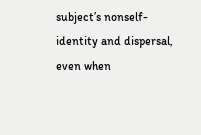subject’s nonself-identity and dispersal, even when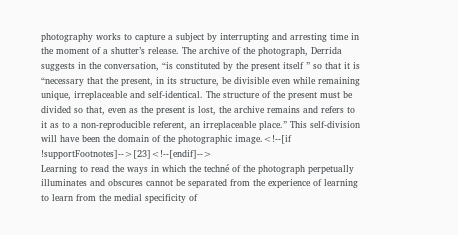photography works to capture a subject by interrupting and arresting time in the moment of a shutter’s release. The archive of the photograph, Derrida suggests in the conversation, “is constituted by the present itself ” so that it is “necessary that the present, in its structure, be divisible even while remaining unique, irreplaceable and self-identical. The structure of the present must be divided so that, even as the present is lost, the archive remains and refers to it as to a non-reproducible referent, an irreplaceable place.” This self-division will have been the domain of the photographic image.<!--[if !supportFootnotes]-->[23]<!--[endif]-->
Learning to read the ways in which the techné of the photograph perpetually illuminates and obscures cannot be separated from the experience of learning to learn from the medial specificity of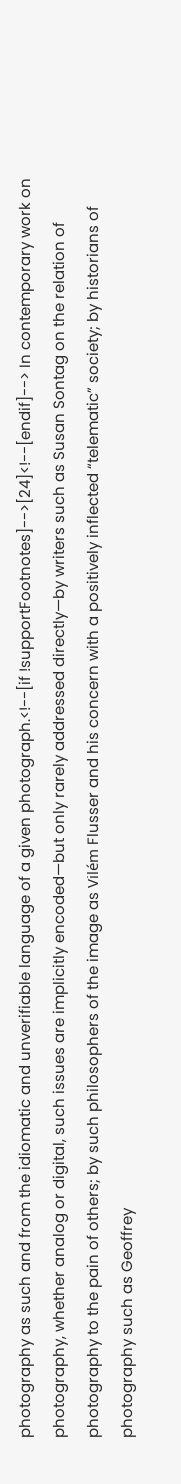photography as such and from the idiomatic and unverifiable language of a given photograph.<!--[if !supportFootnotes]-->[24]<!--[endif]--> In contemporary work on photography, whether analog or digital, such issues are implicitly encoded—but only rarely addressed directly—by writers such as Susan Sontag on the relation of photography to the pain of others; by such philosophers of the image as Vilém Flusser and his concern with a positively inflected “telematic” society; by historians of photography such as Geoffrey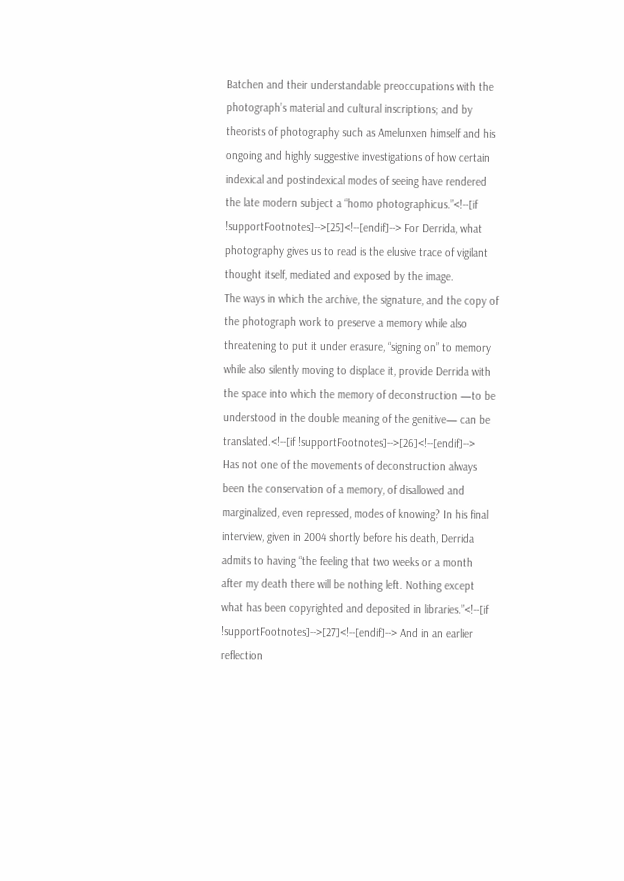Batchen and their understandable preoccupations with the photograph’s material and cultural inscriptions; and by theorists of photography such as Amelunxen himself and his ongoing and highly suggestive investigations of how certain indexical and postindexical modes of seeing have rendered the late modern subject a “homo photographicus.”<!--[if !supportFootnotes]-->[25]<!--[endif]--> For Derrida, what photography gives us to read is the elusive trace of vigilant thought itself, mediated and exposed by the image.
The ways in which the archive, the signature, and the copy of the photograph work to preserve a memory while also threatening to put it under erasure, “signing on” to memory while also silently moving to displace it, provide Derrida with the space into which the memory of deconstruction —to be understood in the double meaning of the genitive— can be translated.<!--[if !supportFootnotes]-->[26]<!--[endif]-->
Has not one of the movements of deconstruction always been the conservation of a memory, of disallowed and marginalized, even repressed, modes of knowing? In his final interview, given in 2004 shortly before his death, Derrida admits to having “the feeling that two weeks or a month after my death there will be nothing left. Nothing except what has been copyrighted and deposited in libraries.”<!--[if !supportFootnotes]-->[27]<!--[endif]--> And in an earlier reflection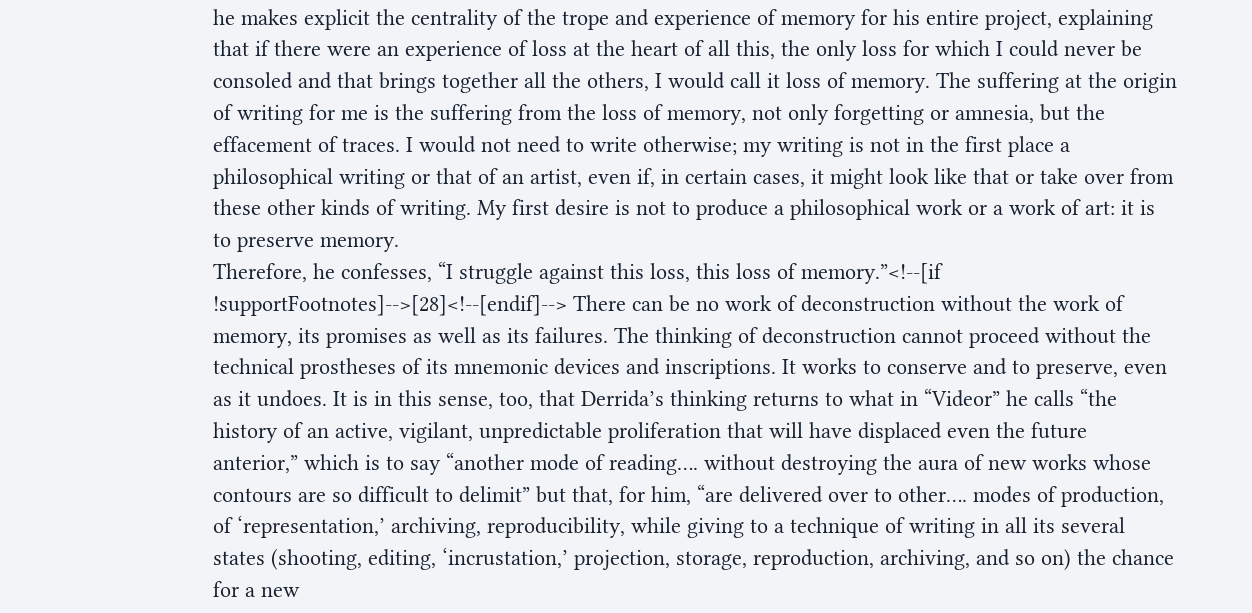he makes explicit the centrality of the trope and experience of memory for his entire project, explaining that if there were an experience of loss at the heart of all this, the only loss for which I could never be consoled and that brings together all the others, I would call it loss of memory. The suffering at the origin of writing for me is the suffering from the loss of memory, not only forgetting or amnesia, but the effacement of traces. I would not need to write otherwise; my writing is not in the first place a philosophical writing or that of an artist, even if, in certain cases, it might look like that or take over from these other kinds of writing. My first desire is not to produce a philosophical work or a work of art: it is to preserve memory.
Therefore, he confesses, “I struggle against this loss, this loss of memory.”<!--[if !supportFootnotes]-->[28]<!--[endif]--> There can be no work of deconstruction without the work of memory, its promises as well as its failures. The thinking of deconstruction cannot proceed without the technical prostheses of its mnemonic devices and inscriptions. It works to conserve and to preserve, even as it undoes. It is in this sense, too, that Derrida’s thinking returns to what in “Videor” he calls “the history of an active, vigilant, unpredictable proliferation that will have displaced even the future anterior,” which is to say “another mode of reading…. without destroying the aura of new works whose contours are so difficult to delimit” but that, for him, “are delivered over to other…. modes of production, of ‘representation,’ archiving, reproducibility, while giving to a technique of writing in all its several states (shooting, editing, ‘incrustation,’ projection, storage, reproduction, archiving, and so on) the chance for a new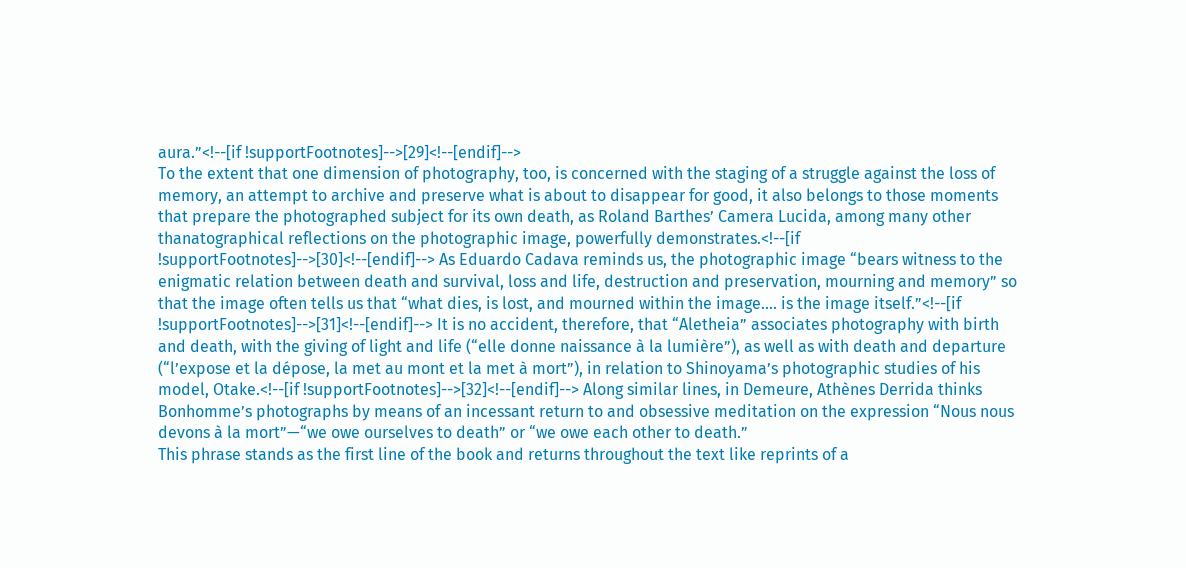aura.”<!--[if !supportFootnotes]-->[29]<!--[endif]-->
To the extent that one dimension of photography, too, is concerned with the staging of a struggle against the loss of memory, an attempt to archive and preserve what is about to disappear for good, it also belongs to those moments that prepare the photographed subject for its own death, as Roland Barthes’ Camera Lucida, among many other thanatographical reflections on the photographic image, powerfully demonstrates.<!--[if !supportFootnotes]-->[30]<!--[endif]--> As Eduardo Cadava reminds us, the photographic image “bears witness to the enigmatic relation between death and survival, loss and life, destruction and preservation, mourning and memory” so that the image often tells us that “what dies, is lost, and mourned within the image…. is the image itself.”<!--[if !supportFootnotes]-->[31]<!--[endif]--> It is no accident, therefore, that “Aletheia” associates photography with birth and death, with the giving of light and life (“elle donne naissance à la lumière”), as well as with death and departure (“l’expose et la dépose, la met au mont et la met à mort”), in relation to Shinoyama’s photographic studies of his model, Otake.<!--[if !supportFootnotes]-->[32]<!--[endif]--> Along similar lines, in Demeure, Athènes Derrida thinks Bonhomme’s photographs by means of an incessant return to and obsessive meditation on the expression “Nous nous devons à la mort”—“we owe ourselves to death” or “we owe each other to death.”
This phrase stands as the first line of the book and returns throughout the text like reprints of a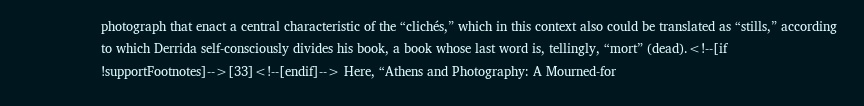photograph that enact a central characteristic of the “clichés,” which in this context also could be translated as “stills,” according to which Derrida self-consciously divides his book, a book whose last word is, tellingly, “mort” (dead).<!--[if !supportFootnotes]-->[33]<!--[endif]--> Here, “Athens and Photography: A Mourned-for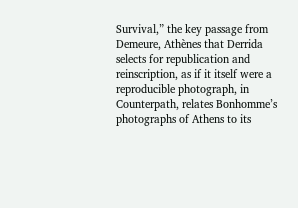Survival,” the key passage from Demeure, Athènes that Derrida selects for republication and reinscription, as if it itself were a reproducible photograph, in Counterpath, relates Bonhomme’s photographs of Athens to its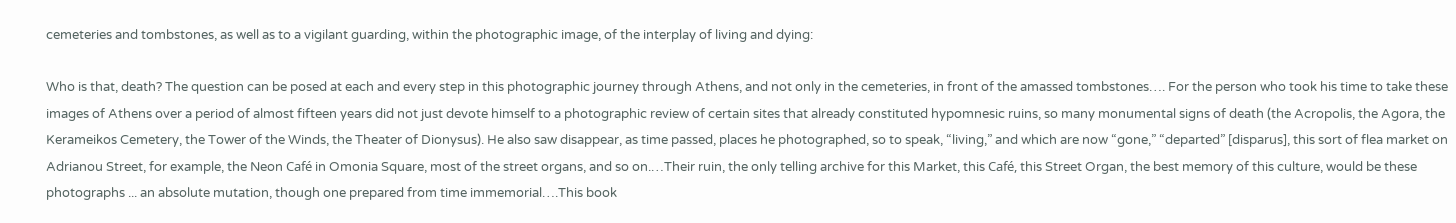cemeteries and tombstones, as well as to a vigilant guarding, within the photographic image, of the interplay of living and dying:

Who is that, death? The question can be posed at each and every step in this photographic journey through Athens, and not only in the cemeteries, in front of the amassed tombstones…. For the person who took his time to take these images of Athens over a period of almost fifteen years did not just devote himself to a photographic review of certain sites that already constituted hypomnesic ruins, so many monumental signs of death (the Acropolis, the Agora, the Kerameikos Cemetery, the Tower of the Winds, the Theater of Dionysus). He also saw disappear, as time passed, places he photographed, so to speak, “living,” and which are now “gone,” “departed” [disparus], this sort of flea market on Adrianou Street, for example, the Neon Café in Omonia Square, most of the street organs, and so on.…Their ruin, the only telling archive for this Market, this Café, this Street Organ, the best memory of this culture, would be these photographs ... an absolute mutation, though one prepared from time immemorial….This book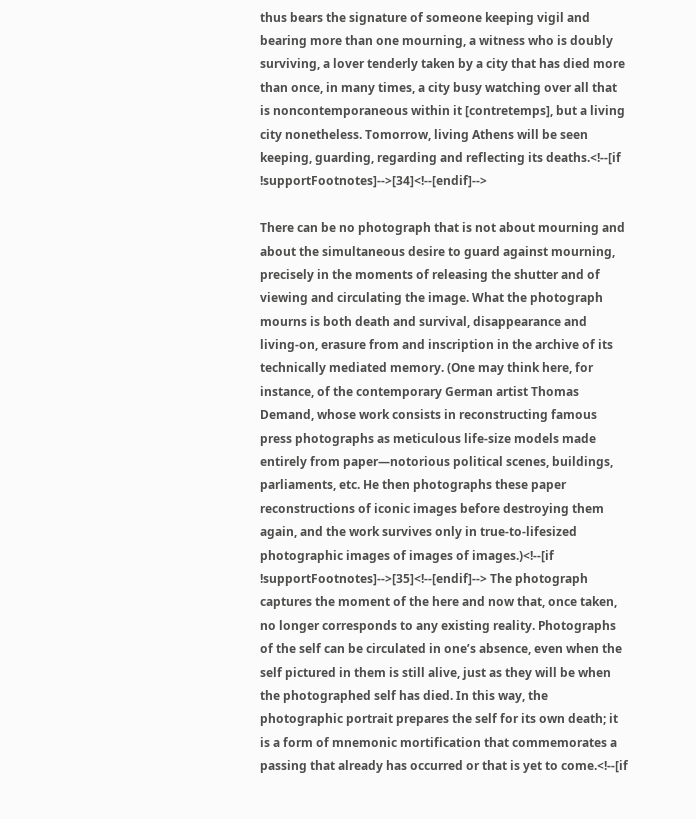thus bears the signature of someone keeping vigil and bearing more than one mourning, a witness who is doubly surviving, a lover tenderly taken by a city that has died more than once, in many times, a city busy watching over all that is noncontemporaneous within it [contretemps], but a living city nonetheless. Tomorrow, living Athens will be seen keeping, guarding, regarding and reflecting its deaths.<!--[if !supportFootnotes]-->[34]<!--[endif]-->

There can be no photograph that is not about mourning and about the simultaneous desire to guard against mourning, precisely in the moments of releasing the shutter and of viewing and circulating the image. What the photograph mourns is both death and survival, disappearance and living-on, erasure from and inscription in the archive of its technically mediated memory. (One may think here, for instance, of the contemporary German artist Thomas Demand, whose work consists in reconstructing famous press photographs as meticulous life-size models made entirely from paper—notorious political scenes, buildings, parliaments, etc. He then photographs these paper reconstructions of iconic images before destroying them again, and the work survives only in true-to-lifesized photographic images of images of images.)<!--[if !supportFootnotes]-->[35]<!--[endif]--> The photograph captures the moment of the here and now that, once taken, no longer corresponds to any existing reality. Photographs of the self can be circulated in one’s absence, even when the self pictured in them is still alive, just as they will be when the photographed self has died. In this way, the photographic portrait prepares the self for its own death; it is a form of mnemonic mortification that commemorates a passing that already has occurred or that is yet to come.<!--[if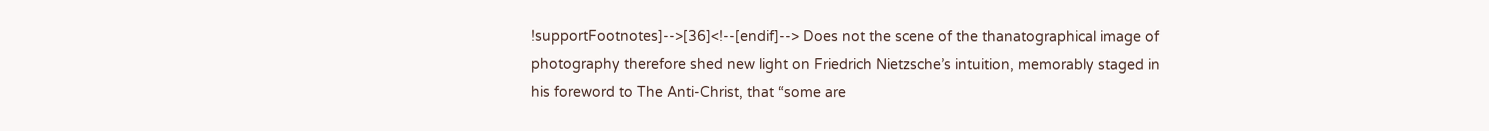!supportFootnotes]-->[36]<!--[endif]--> Does not the scene of the thanatographical image of photography therefore shed new light on Friedrich Nietzsche’s intuition, memorably staged in his foreword to The Anti-Christ, that “some are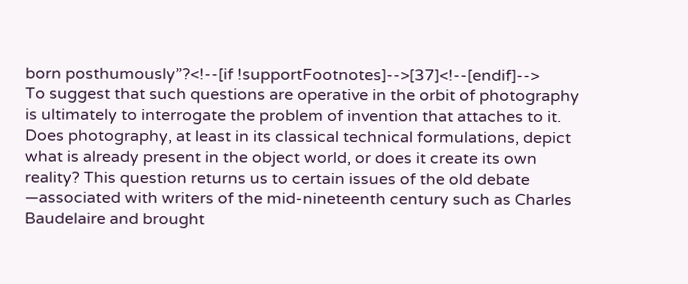born posthumously”?<!--[if !supportFootnotes]-->[37]<!--[endif]-->
To suggest that such questions are operative in the orbit of photography is ultimately to interrogate the problem of invention that attaches to it. Does photography, at least in its classical technical formulations, depict what is already present in the object world, or does it create its own reality? This question returns us to certain issues of the old debate —associated with writers of the mid-nineteenth century such as Charles Baudelaire and brought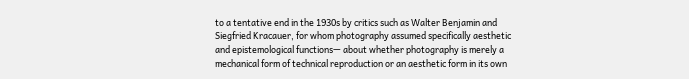to a tentative end in the 1930s by critics such as Walter Benjamin and Siegfried Kracauer, for whom photography assumed specifically aesthetic and epistemological functions— about whether photography is merely a mechanical form of technical reproduction or an aesthetic form in its own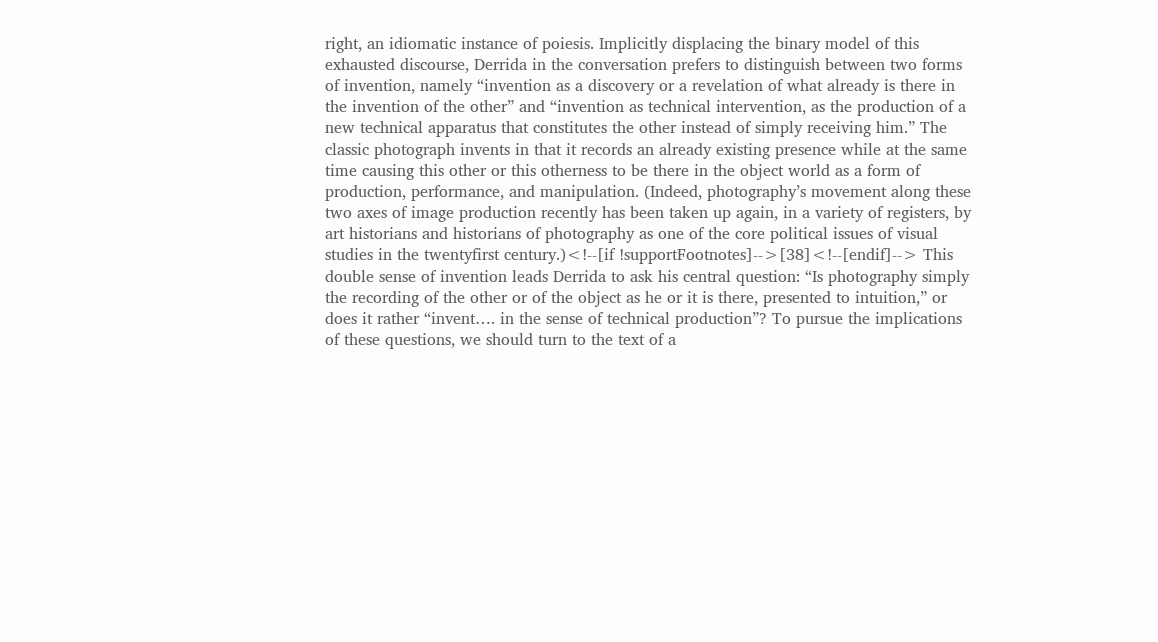right, an idiomatic instance of poiesis. Implicitly displacing the binary model of this exhausted discourse, Derrida in the conversation prefers to distinguish between two forms of invention, namely “invention as a discovery or a revelation of what already is there in the invention of the other” and “invention as technical intervention, as the production of a new technical apparatus that constitutes the other instead of simply receiving him.” The classic photograph invents in that it records an already existing presence while at the same time causing this other or this otherness to be there in the object world as a form of production, performance, and manipulation. (Indeed, photography’s movement along these two axes of image production recently has been taken up again, in a variety of registers, by art historians and historians of photography as one of the core political issues of visual studies in the twentyfirst century.)<!--[if !supportFootnotes]-->[38]<!--[endif]--> This double sense of invention leads Derrida to ask his central question: “Is photography simply the recording of the other or of the object as he or it is there, presented to intuition,” or does it rather “invent…. in the sense of technical production”? To pursue the implications of these questions, we should turn to the text of a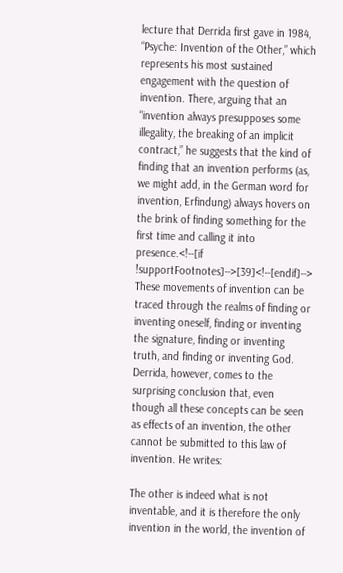lecture that Derrida first gave in 1984, “Psyche: Invention of the Other,” which represents his most sustained engagement with the question of invention. There, arguing that an “invention always presupposes some illegality, the breaking of an implicit contract,” he suggests that the kind of finding that an invention performs (as, we might add, in the German word for invention, Erfindung) always hovers on the brink of finding something for the first time and calling it into presence.<!--[if !supportFootnotes]-->[39]<!--[endif]--> These movements of invention can be traced through the realms of finding or inventing oneself, finding or inventing the signature, finding or inventing truth, and finding or inventing God. Derrida, however, comes to the surprising conclusion that, even though all these concepts can be seen as effects of an invention, the other cannot be submitted to this law of invention. He writes:

The other is indeed what is not inventable, and it is therefore the only invention in the world, the invention of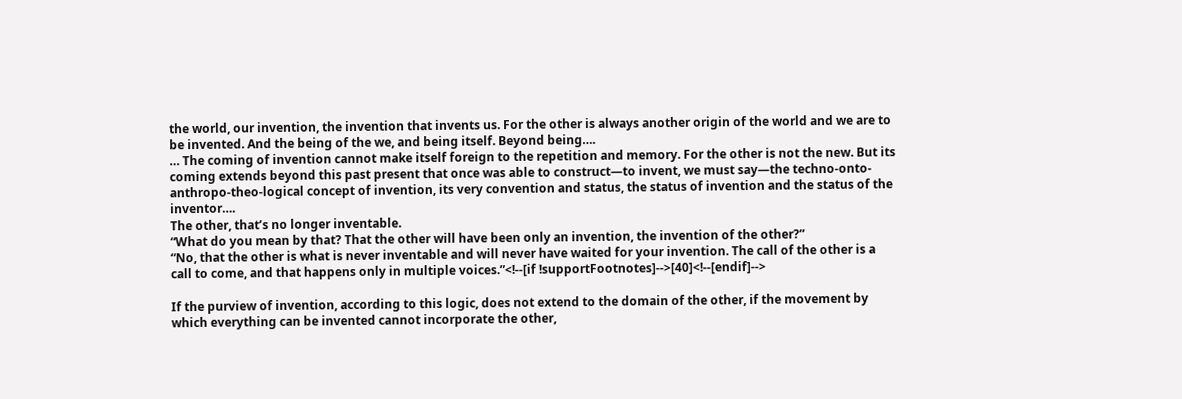the world, our invention, the invention that invents us. For the other is always another origin of the world and we are to be invented. And the being of the we, and being itself. Beyond being….
… The coming of invention cannot make itself foreign to the repetition and memory. For the other is not the new. But its coming extends beyond this past present that once was able to construct—to invent, we must say—the techno-onto-anthropo-theo-logical concept of invention, its very convention and status, the status of invention and the status of the inventor….
The other, that’s no longer inventable.
“What do you mean by that? That the other will have been only an invention, the invention of the other?”
“No, that the other is what is never inventable and will never have waited for your invention. The call of the other is a call to come, and that happens only in multiple voices.”<!--[if !supportFootnotes]-->[40]<!--[endif]-->

If the purview of invention, according to this logic, does not extend to the domain of the other, if the movement by which everything can be invented cannot incorporate the other,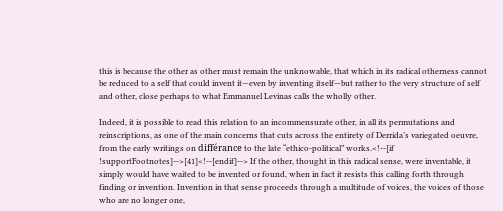this is because the other as other must remain the unknowable, that which in its radical otherness cannot be reduced to a self that could invent it—even by inventing itself—but rather to the very structure of self and other, close perhaps to what Emmanuel Levinas calls the wholly other.

Indeed, it is possible to read this relation to an incommensurate other, in all its permutations and reinscriptions, as one of the main concerns that cuts across the entirety of Derrida’s variegated oeuvre, from the early writings on différance to the late “ethico-political” works.<!--[if !supportFootnotes]-->[41]<!--[endif]--> If the other, thought in this radical sense, were inventable, it simply would have waited to be invented or found, when in fact it resists this calling forth through finding or invention. Invention in that sense proceeds through a multitude of voices, the voices of those who are no longer one,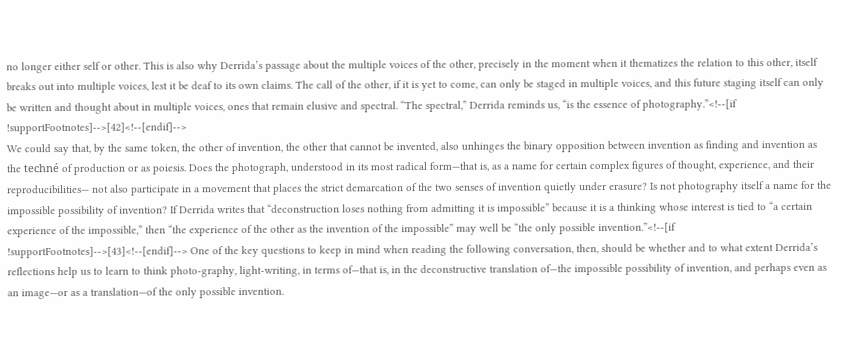no longer either self or other. This is also why Derrida’s passage about the multiple voices of the other, precisely in the moment when it thematizes the relation to this other, itself breaks out into multiple voices, lest it be deaf to its own claims. The call of the other, if it is yet to come, can only be staged in multiple voices, and this future staging itself can only be written and thought about in multiple voices, ones that remain elusive and spectral. “The spectral,” Derrida reminds us, “is the essence of photography.”<!--[if !supportFootnotes]-->[42]<!--[endif]-->
We could say that, by the same token, the other of invention, the other that cannot be invented, also unhinges the binary opposition between invention as finding and invention as the techné of production or as poiesis. Does the photograph, understood in its most radical form—that is, as a name for certain complex figures of thought, experience, and their reproducibilities— not also participate in a movement that places the strict demarcation of the two senses of invention quietly under erasure? Is not photography itself a name for the impossible possibility of invention? If Derrida writes that “deconstruction loses nothing from admitting it is impossible” because it is a thinking whose interest is tied to “a certain experience of the impossible,” then “the experience of the other as the invention of the impossible” may well be “the only possible invention.”<!--[if !supportFootnotes]-->[43]<!--[endif]--> One of the key questions to keep in mind when reading the following conversation, then, should be whether and to what extent Derrida’s reflections help us to learn to think photo-graphy, light-writing, in terms of—that is, in the deconstructive translation of—the impossible possibility of invention, and perhaps even as an image—or as a translation—of the only possible invention.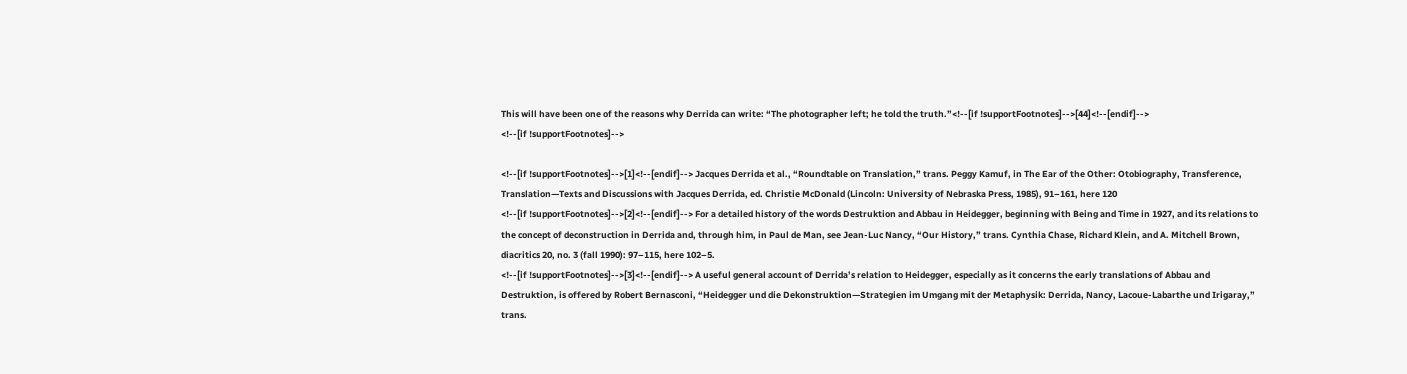This will have been one of the reasons why Derrida can write: “The photographer left; he told the truth.”<!--[if !supportFootnotes]-->[44]<!--[endif]-->
<!--[if !supportFootnotes]-->

<!--[if !supportFootnotes]-->[1]<!--[endif]--> Jacques Derrida et al., “Roundtable on Translation,” trans. Peggy Kamuf, in The Ear of the Other: Otobiography, Transference, Translation—Texts and Discussions with Jacques Derrida, ed. Christie McDonald (Lincoln: University of Nebraska Press, 1985), 91–161, here 120
<!--[if !supportFootnotes]-->[2]<!--[endif]--> For a detailed history of the words Destruktion and Abbau in Heidegger, beginning with Being and Time in 1927, and its relations to the concept of deconstruction in Derrida and, through him, in Paul de Man, see Jean-Luc Nancy, “Our History,” trans. Cynthia Chase, Richard Klein, and A. Mitchell Brown, diacritics 20, no. 3 (fall 1990): 97–115, here 102–5.
<!--[if !supportFootnotes]-->[3]<!--[endif]--> A useful general account of Derrida’s relation to Heidegger, especially as it concerns the early translations of Abbau and Destruktion, is offered by Robert Bernasconi, “Heidegger und die Dekonstruktion—Strategien im Umgang mit der Metaphysik: Derrida, Nancy, Lacoue-Labarthe und Irigaray,” trans.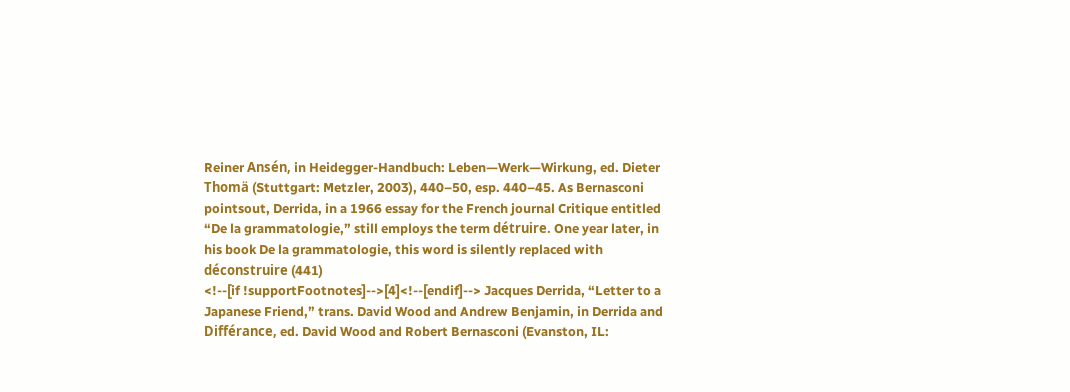Reiner Ansén, in Heidegger-Handbuch: Leben—Werk—Wirkung, ed. Dieter Thomä (Stuttgart: Metzler, 2003), 440–50, esp. 440–45. As Bernasconi pointsout, Derrida, in a 1966 essay for the French journal Critique entitled “De la grammatologie,” still employs the term détruire. One year later, in his book De la grammatologie, this word is silently replaced with déconstruire (441)
<!--[if !supportFootnotes]-->[4]<!--[endif]--> Jacques Derrida, “Letter to a Japanese Friend,” trans. David Wood and Andrew Benjamin, in Derrida and Différance, ed. David Wood and Robert Bernasconi (Evanston, IL: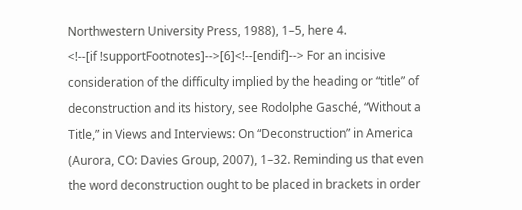Northwestern University Press, 1988), 1–5, here 4.
<!--[if !supportFootnotes]-->[6]<!--[endif]--> For an incisive consideration of the difficulty implied by the heading or “title” of deconstruction and its history, see Rodolphe Gasché, “Without a Title,” in Views and Interviews: On “Deconstruction” in America (Aurora, CO: Davies Group, 2007), 1–32. Reminding us that even the word deconstruction ought to be placed in brackets in order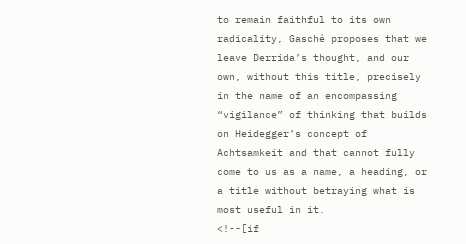to remain faithful to its own radicality, Gasché proposes that we leave Derrida’s thought, and our own, without this title, precisely in the name of an encompassing “vigilance” of thinking that builds on Heidegger’s concept of Achtsamkeit and that cannot fully come to us as a name, a heading, or a title without betraying what is most useful in it.
<!--[if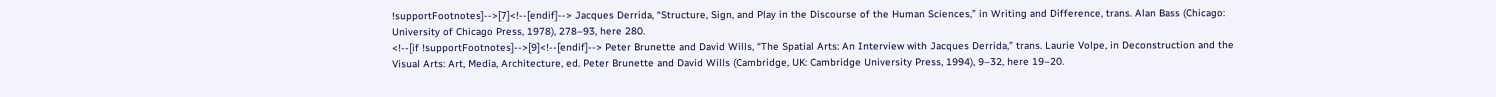!supportFootnotes]-->[7]<!--[endif]--> Jacques Derrida, “Structure, Sign, and Play in the Discourse of the Human Sciences,” in Writing and Difference, trans. Alan Bass (Chicago: University of Chicago Press, 1978), 278–93, here 280.
<!--[if !supportFootnotes]-->[9]<!--[endif]--> Peter Brunette and David Wills, “The Spatial Arts: An Interview with Jacques Derrida,” trans. Laurie Volpe, in Deconstruction and the Visual Arts: Art, Media, Architecture, ed. Peter Brunette and David Wills (Cambridge, UK: Cambridge University Press, 1994), 9–32, here 19–20.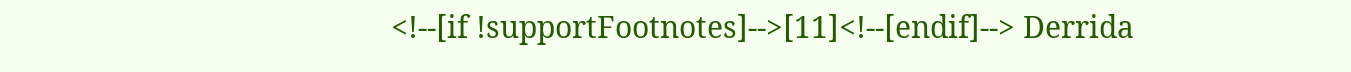<!--[if !supportFootnotes]-->[11]<!--[endif]--> Derrida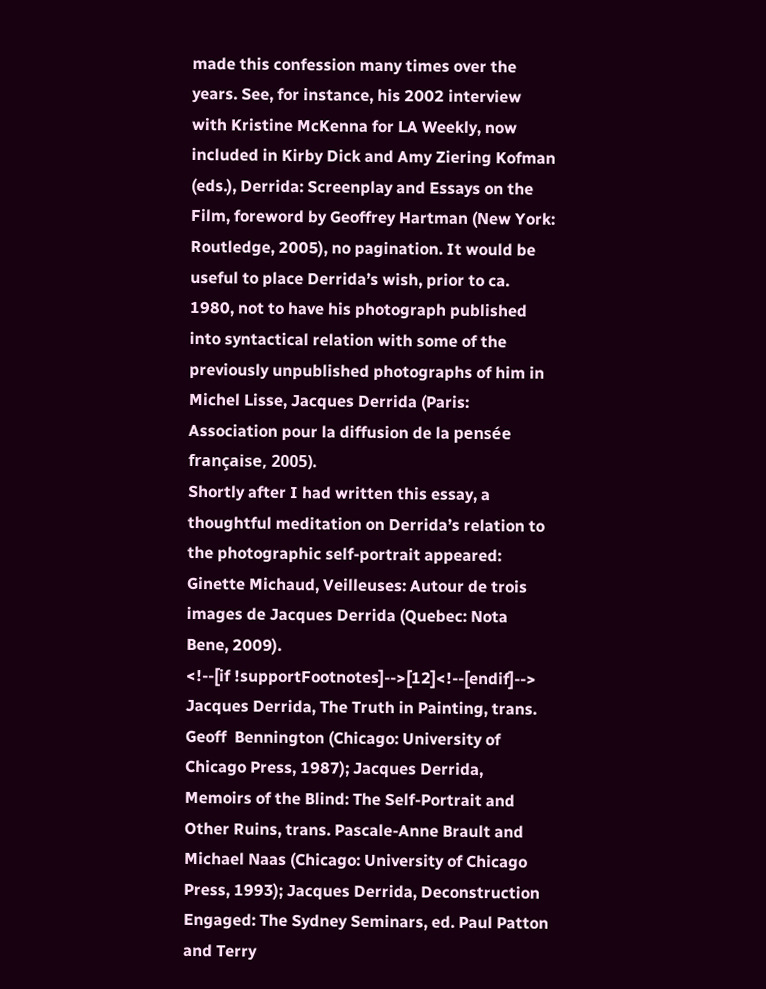made this confession many times over the years. See, for instance, his 2002 interview with Kristine McKenna for LA Weekly, now included in Kirby Dick and Amy Ziering Kofman (eds.), Derrida: Screenplay and Essays on the Film, foreword by Geoffrey Hartman (New York: Routledge, 2005), no pagination. It would be useful to place Derrida’s wish, prior to ca. 1980, not to have his photograph published into syntactical relation with some of the previously unpublished photographs of him in Michel Lisse, Jacques Derrida (Paris: Association pour la diffusion de la pensée française, 2005).
Shortly after I had written this essay, a thoughtful meditation on Derrida’s relation to the photographic self-portrait appeared: Ginette Michaud, Veilleuses: Autour de trois images de Jacques Derrida (Quebec: Nota Bene, 2009).
<!--[if !supportFootnotes]-->[12]<!--[endif]--> Jacques Derrida, The Truth in Painting, trans. Geoff  Bennington (Chicago: University of Chicago Press, 1987); Jacques Derrida, Memoirs of the Blind: The Self-Portrait and Other Ruins, trans. Pascale-Anne Brault and Michael Naas (Chicago: University of Chicago Press, 1993); Jacques Derrida, Deconstruction Engaged: The Sydney Seminars, ed. Paul Patton and Terry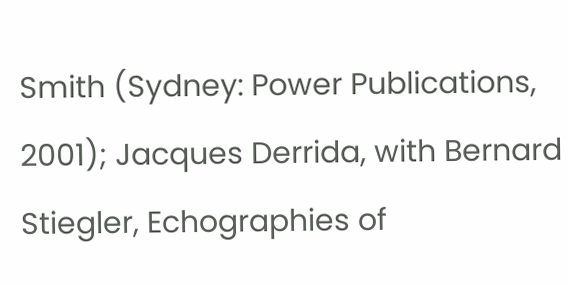Smith (Sydney: Power Publications, 2001); Jacques Derrida, with Bernard Stiegler, Echographies of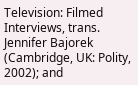Television: Filmed Interviews, trans. Jennifer Bajorek (Cambridge, UK: Polity, 2002); and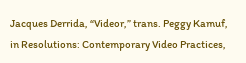Jacques Derrida, “Videor,” trans. Peggy Kamuf, in Resolutions: Contemporary Video Practices,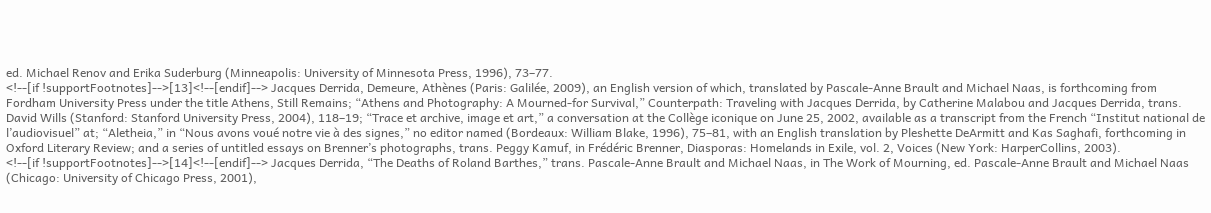ed. Michael Renov and Erika Suderburg (Minneapolis: University of Minnesota Press, 1996), 73–77.
<!--[if !supportFootnotes]-->[13]<!--[endif]--> Jacques Derrida, Demeure, Athènes (Paris: Galilée, 2009), an English version of which, translated by Pascale-Anne Brault and Michael Naas, is forthcoming from Fordham University Press under the title Athens, Still Remains; “Athens and Photography: A Mourned-for Survival,” Counterpath: Traveling with Jacques Derrida, by Catherine Malabou and Jacques Derrida, trans. David Wills (Stanford: Stanford University Press, 2004), 118–19; “Trace et archive, image et art,” a conversation at the Collège iconique on June 25, 2002, available as a transcript from the French “Institut national de l’audiovisuel” at; “Aletheia,” in “Nous avons voué notre vie à des signes,” no editor named (Bordeaux: William Blake, 1996), 75–81, with an English translation by Pleshette DeArmitt and Kas Saghafi, forthcoming in Oxford Literary Review; and a series of untitled essays on Brenner’s photographs, trans. Peggy Kamuf, in Frédéric Brenner, Diasporas: Homelands in Exile, vol. 2, Voices (New York: HarperCollins, 2003).
<!--[if !supportFootnotes]-->[14]<!--[endif]--> Jacques Derrida, “The Deaths of Roland Barthes,” trans. Pascale-Anne Brault and Michael Naas, in The Work of Mourning, ed. Pascale-Anne Brault and Michael Naas (Chicago: University of Chicago Press, 2001),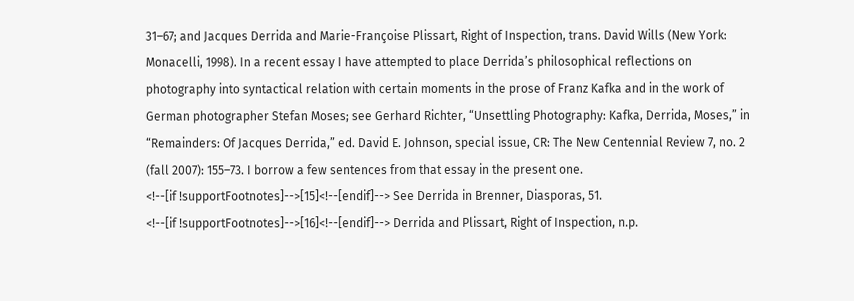31–67; and Jacques Derrida and Marie-Françoise Plissart, Right of Inspection, trans. David Wills (New York: Monacelli, 1998). In a recent essay I have attempted to place Derrida’s philosophical reflections on photography into syntactical relation with certain moments in the prose of Franz Kafka and in the work of German photographer Stefan Moses; see Gerhard Richter, “Unsettling Photography: Kafka, Derrida, Moses,” in “Remainders: Of Jacques Derrida,” ed. David E. Johnson, special issue, CR: The New Centennial Review 7, no. 2 (fall 2007): 155–73. I borrow a few sentences from that essay in the present one.
<!--[if !supportFootnotes]-->[15]<!--[endif]--> See Derrida in Brenner, Diasporas, 51.
<!--[if !supportFootnotes]-->[16]<!--[endif]--> Derrida and Plissart, Right of Inspection, n.p.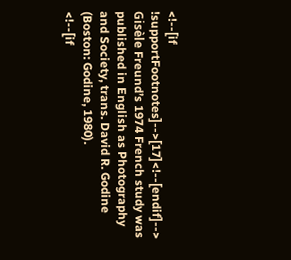<!--[if !supportFootnotes]-->[17]<!--[endif]--> Gisèle Freund’s 1974 French study was published in English as Photography and Society, trans. David R. Godine (Boston: Godine, 1980).
<!--[if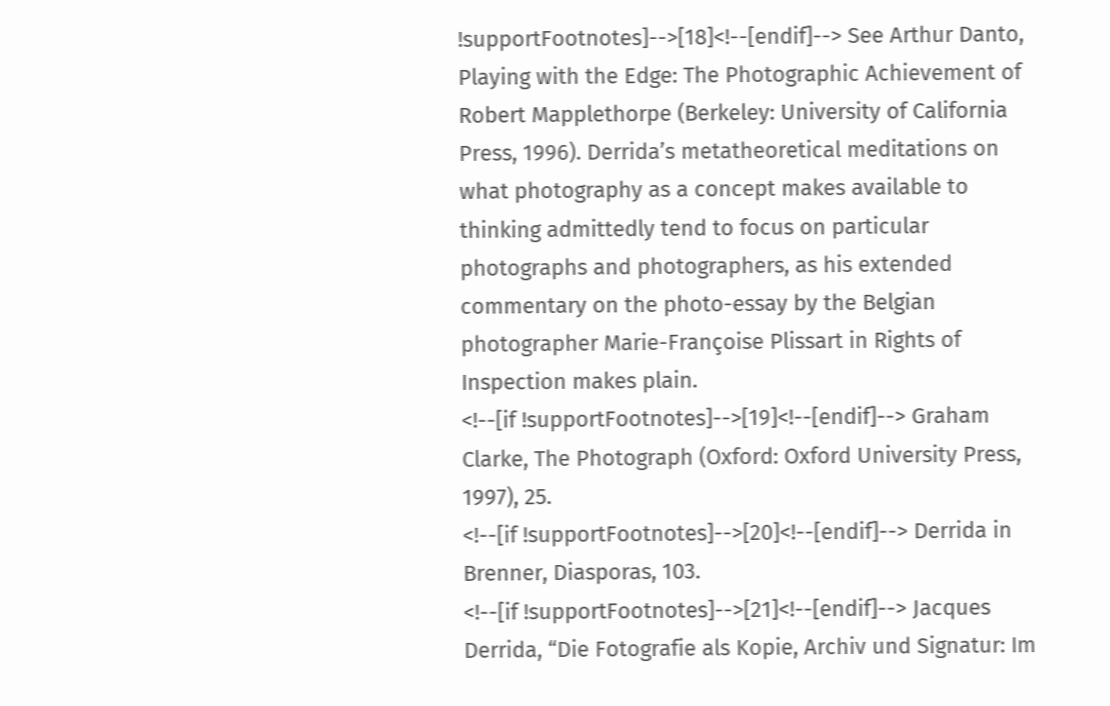!supportFootnotes]-->[18]<!--[endif]--> See Arthur Danto, Playing with the Edge: The Photographic Achievement of Robert Mapplethorpe (Berkeley: University of California Press, 1996). Derrida’s metatheoretical meditations on what photography as a concept makes available to thinking admittedly tend to focus on particular photographs and photographers, as his extended commentary on the photo-essay by the Belgian photographer Marie-Françoise Plissart in Rights of Inspection makes plain.
<!--[if !supportFootnotes]-->[19]<!--[endif]--> Graham Clarke, The Photograph (Oxford: Oxford University Press, 1997), 25.
<!--[if !supportFootnotes]-->[20]<!--[endif]--> Derrida in Brenner, Diasporas, 103.
<!--[if !supportFootnotes]-->[21]<!--[endif]--> Jacques Derrida, “Die Fotografie als Kopie, Archiv und Signatur: Im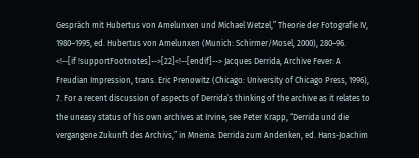Gespräch mit Hubertus von Amelunxen und Michael Wetzel,” Theorie der Fotografie IV, 1980–1995, ed. Hubertus von Amelunxen (Munich: Schirmer/Mosel, 2000), 280–96.
<!--[if !supportFootnotes]-->[22]<!--[endif]--> Jacques Derrida, Archive Fever: A Freudian Impression, trans. Eric Prenowitz (Chicago: University of Chicago Press, 1996), 7. For a recent discussion of aspects of Derrida’s thinking of the archive as it relates to the uneasy status of his own archives at Irvine, see Peter Krapp, “Derrida und die vergangene Zukunft des Archivs,” in Mnema: Derrida zum Andenken, ed. Hans-Joachim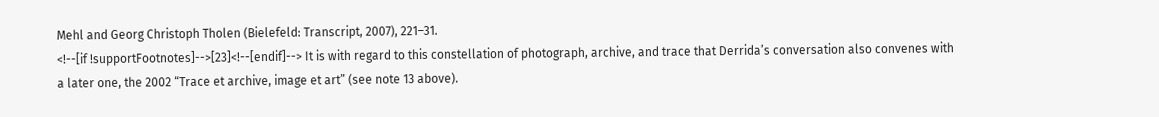Mehl and Georg Christoph Tholen (Bielefeld: Transcript, 2007), 221–31.
<!--[if !supportFootnotes]-->[23]<!--[endif]--> It is with regard to this constellation of photograph, archive, and trace that Derrida’s conversation also convenes with a later one, the 2002 “Trace et archive, image et art” (see note 13 above).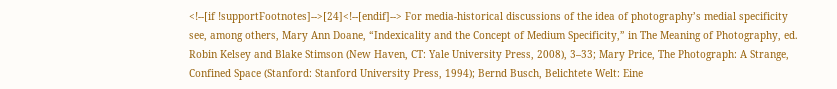<!--[if !supportFootnotes]-->[24]<!--[endif]--> For media-historical discussions of the idea of photography’s medial specificity see, among others, Mary Ann Doane, “Indexicality and the Concept of Medium Specificity,” in The Meaning of Photography, ed. Robin Kelsey and Blake Stimson (New Haven, CT: Yale University Press, 2008), 3–33; Mary Price, The Photograph: A Strange, Confined Space (Stanford: Stanford University Press, 1994); Bernd Busch, Belichtete Welt: Eine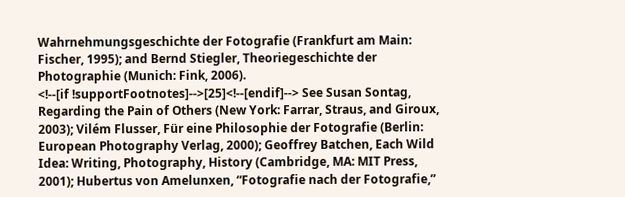Wahrnehmungsgeschichte der Fotografie (Frankfurt am Main: Fischer, 1995); and Bernd Stiegler, Theoriegeschichte der Photographie (Munich: Fink, 2006).
<!--[if !supportFootnotes]-->[25]<!--[endif]--> See Susan Sontag, Regarding the Pain of Others (New York: Farrar, Straus, and Giroux, 2003); Vilém Flusser, Für eine Philosophie der Fotografie (Berlin: European Photography Verlag, 2000); Geoffrey Batchen, Each Wild Idea: Writing, Photography, History (Cambridge, MA: MIT Press, 2001); Hubertus von Amelunxen, “Fotografie nach der Fotografie,”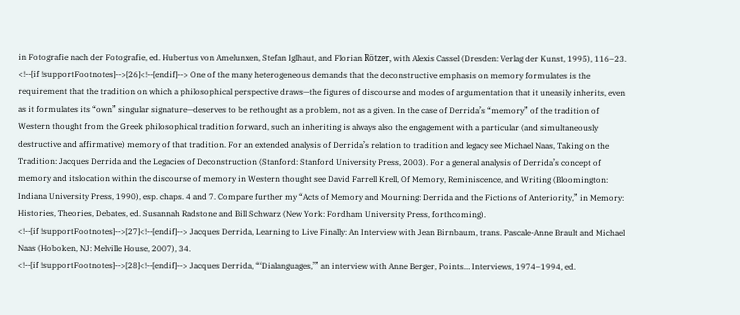in Fotografie nach der Fotografie, ed. Hubertus von Amelunxen, Stefan Iglhaut, and Florian Rötzer, with Alexis Cassel (Dresden: Verlag der Kunst, 1995), 116–23.
<!--[if !supportFootnotes]-->[26]<!--[endif]--> One of the many heterogeneous demands that the deconstructive emphasis on memory formulates is the requirement that the tradition on which a philosophical perspective draws—the figures of discourse and modes of argumentation that it uneasily inherits, even as it formulates its “own” singular signature—deserves to be rethought as a problem, not as a given. In the case of Derrida’s “memory” of the tradition of Western thought from the Greek philosophical tradition forward, such an inheriting is always also the engagement with a particular (and simultaneously destructive and affirmative) memory of that tradition. For an extended analysis of Derrida’s relation to tradition and legacy see Michael Naas, Taking on the Tradition: Jacques Derrida and the Legacies of Deconstruction (Stanford: Stanford University Press, 2003). For a general analysis of Derrida’s concept of memory and itslocation within the discourse of memory in Western thought see David Farrell Krell, Of Memory, Reminiscence, and Writing (Bloomington: Indiana University Press, 1990), esp. chaps. 4 and 7. Compare further my “Acts of Memory and Mourning: Derrida and the Fictions of Anteriority,” in Memory: Histories, Theories, Debates, ed. Susannah Radstone and Bill Schwarz (New York: Fordham University Press, forthcoming).
<!--[if !supportFootnotes]-->[27]<!--[endif]--> Jacques Derrida, Learning to Live Finally: An Interview with Jean Birnbaum, trans. Pascale-Anne Brault and Michael Naas (Hoboken, NJ: Melville House, 2007), 34.
<!--[if !supportFootnotes]-->[28]<!--[endif]--> Jacques Derrida, “‘Dialanguages,’” an interview with Anne Berger, Points… Interviews, 1974–1994, ed.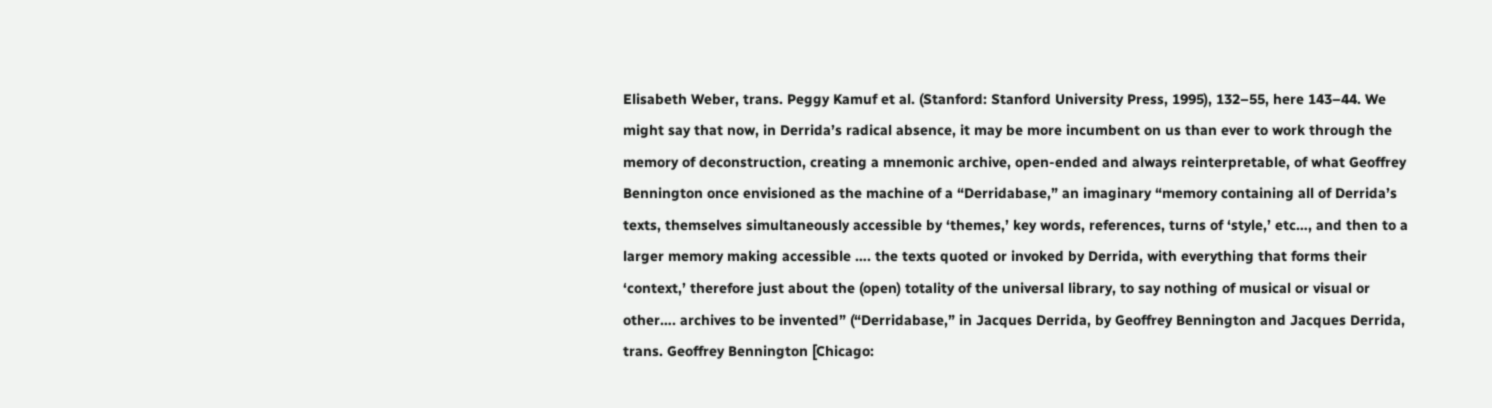Elisabeth Weber, trans. Peggy Kamuf et al. (Stanford: Stanford University Press, 1995), 132–55, here 143–44. We might say that now, in Derrida’s radical absence, it may be more incumbent on us than ever to work through the memory of deconstruction, creating a mnemonic archive, open-ended and always reinterpretable, of what Geoffrey Bennington once envisioned as the machine of a “Derridabase,” an imaginary “memory containing all of Derrida’s texts, themselves simultaneously accessible by ‘themes,’ key words, references, turns of ‘style,’ etc…, and then to a larger memory making accessible …. the texts quoted or invoked by Derrida, with everything that forms their ‘context,’ therefore just about the (open) totality of the universal library, to say nothing of musical or visual or other…. archives to be invented” (“Derridabase,” in Jacques Derrida, by Geoffrey Bennington and Jacques Derrida, trans. Geoffrey Bennington [Chicago: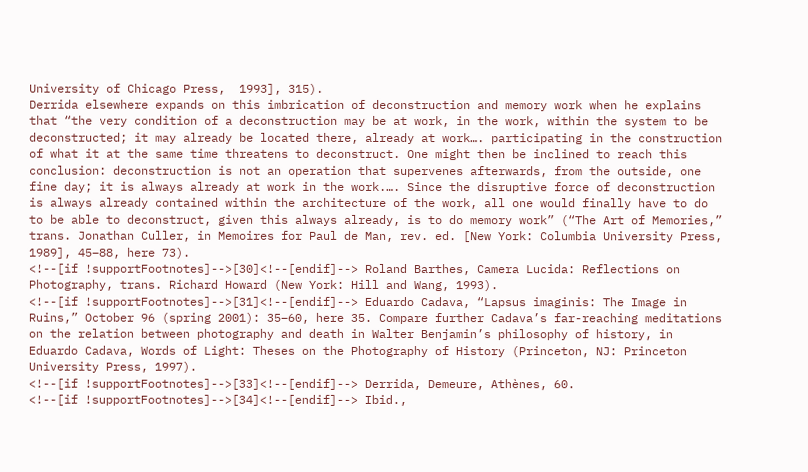University of Chicago Press,  1993], 315).
Derrida elsewhere expands on this imbrication of deconstruction and memory work when he explains that “the very condition of a deconstruction may be at work, in the work, within the system to be deconstructed; it may already be located there, already at work…. participating in the construction of what it at the same time threatens to deconstruct. One might then be inclined to reach this conclusion: deconstruction is not an operation that supervenes afterwards, from the outside, one fine day; it is always already at work in the work.…. Since the disruptive force of deconstruction is always already contained within the architecture of the work, all one would finally have to do to be able to deconstruct, given this always already, is to do memory work” (“The Art of Memories,” trans. Jonathan Culler, in Memoires for Paul de Man, rev. ed. [New York: Columbia University Press, 1989], 45–88, here 73).
<!--[if !supportFootnotes]-->[30]<!--[endif]--> Roland Barthes, Camera Lucida: Reflections on Photography, trans. Richard Howard (New York: Hill and Wang, 1993).
<!--[if !supportFootnotes]-->[31]<!--[endif]--> Eduardo Cadava, “Lapsus imaginis: The Image in Ruins,” October 96 (spring 2001): 35–60, here 35. Compare further Cadava’s far-reaching meditations on the relation between photography and death in Walter Benjamin’s philosophy of history, in Eduardo Cadava, Words of Light: Theses on the Photography of History (Princeton, NJ: Princeton University Press, 1997).
<!--[if !supportFootnotes]-->[33]<!--[endif]--> Derrida, Demeure, Athènes, 60.
<!--[if !supportFootnotes]-->[34]<!--[endif]--> Ibid.,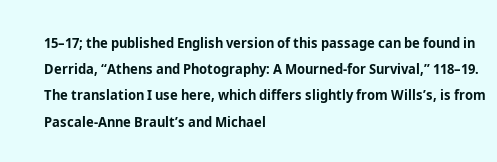15–17; the published English version of this passage can be found in Derrida, “Athens and Photography: A Mourned-for Survival,” 118–19. The translation I use here, which differs slightly from Wills’s, is from Pascale-Anne Brault’s and Michael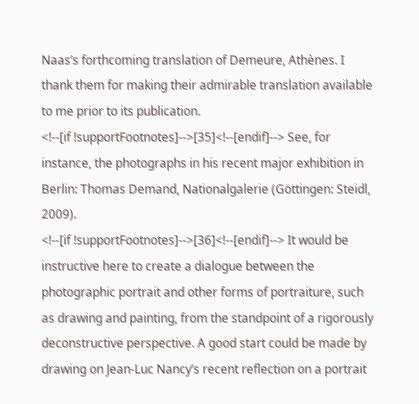Naas’s forthcoming translation of Demeure, Athènes. I thank them for making their admirable translation available to me prior to its publication.
<!--[if !supportFootnotes]-->[35]<!--[endif]--> See, for instance, the photographs in his recent major exhibition in Berlin: Thomas Demand, Nationalgalerie (Göttingen: Steidl, 2009).
<!--[if !supportFootnotes]-->[36]<!--[endif]--> It would be instructive here to create a dialogue between the photographic portrait and other forms of portraiture, such as drawing and painting, from the standpoint of a rigorously deconstructive perspective. A good start could be made by drawing on Jean-Luc Nancy’s recent reflection on a portrait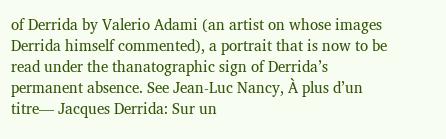of Derrida by Valerio Adami (an artist on whose images Derrida himself commented), a portrait that is now to be read under the thanatographic sign of Derrida’s permanent absence. See Jean-Luc Nancy, À plus d’un titre— Jacques Derrida: Sur un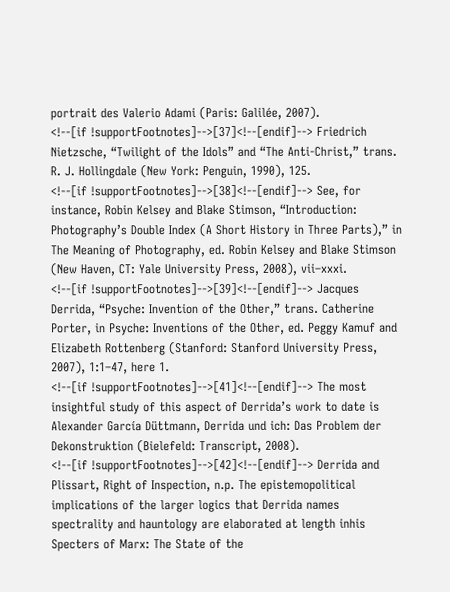portrait des Valerio Adami (Paris: Galilée, 2007).
<!--[if !supportFootnotes]-->[37]<!--[endif]--> Friedrich Nietzsche, “Twilight of the Idols” and “The Anti-Christ,” trans. R. J. Hollingdale (New York: Penguin, 1990), 125.
<!--[if !supportFootnotes]-->[38]<!--[endif]--> See, for instance, Robin Kelsey and Blake Stimson, “Introduction: Photography’s Double Index (A Short History in Three Parts),” in The Meaning of Photography, ed. Robin Kelsey and Blake Stimson (New Haven, CT: Yale University Press, 2008), vii–xxxi.
<!--[if !supportFootnotes]-->[39]<!--[endif]--> Jacques Derrida, “Psyche: Invention of the Other,” trans. Catherine Porter, in Psyche: Inventions of the Other, ed. Peggy Kamuf and Elizabeth Rottenberg (Stanford: Stanford University Press, 2007), 1:1–47, here 1.
<!--[if !supportFootnotes]-->[41]<!--[endif]--> The most insightful study of this aspect of Derrida’s work to date is Alexander García Düttmann, Derrida und ich: Das Problem der Dekonstruktion (Bielefeld: Transcript, 2008).
<!--[if !supportFootnotes]-->[42]<!--[endif]--> Derrida and Plissart, Right of Inspection, n.p. The epistemopolitical implications of the larger logics that Derrida names spectrality and hauntology are elaborated at length inhis Specters of Marx: The State of the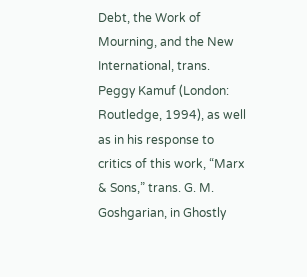Debt, the Work of Mourning, and the New International, trans. Peggy Kamuf (London: Routledge, 1994), as well as in his response to critics of this work, “Marx & Sons,” trans. G. M. Goshgarian, in Ghostly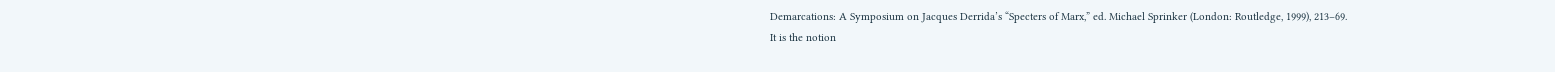Demarcations: A Symposium on Jacques Derrida’s “Specters of Marx,” ed. Michael Sprinker (London: Routledge, 1999), 213–69.
It is the notion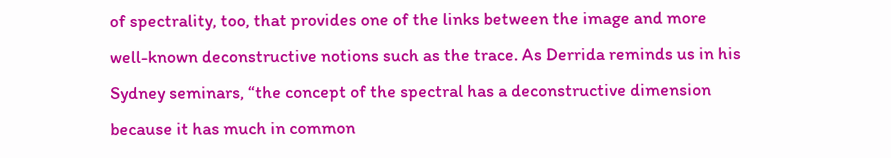of spectrality, too, that provides one of the links between the image and more well-known deconstructive notions such as the trace. As Derrida reminds us in his Sydney seminars, “the concept of the spectral has a deconstructive dimension because it has much in common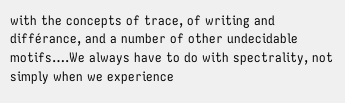with the concepts of trace, of writing and différance, and a number of other undecidable motifs….We always have to do with spectrality, not simply when we experience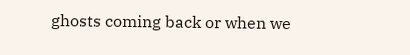ghosts coming back or when we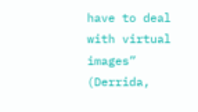have to deal with virtual images” (Derrida,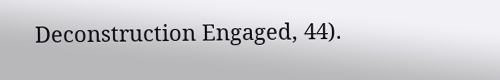Deconstruction Engaged, 44).